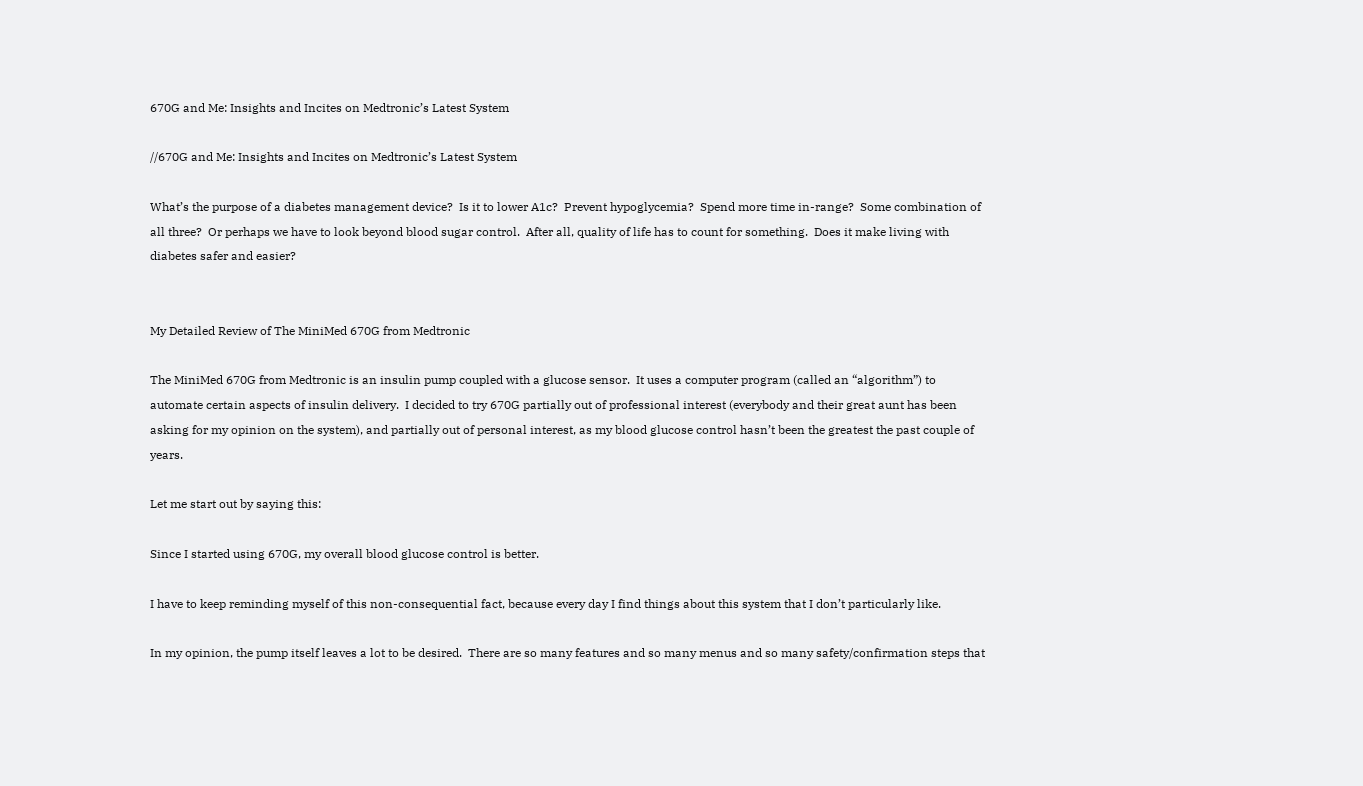670G and Me: Insights and Incites on Medtronic’s Latest System

//670G and Me: Insights and Incites on Medtronic’s Latest System

What’s the purpose of a diabetes management device?  Is it to lower A1c?  Prevent hypoglycemia?  Spend more time in-range?  Some combination of all three?  Or perhaps we have to look beyond blood sugar control.  After all, quality of life has to count for something.  Does it make living with diabetes safer and easier?


My Detailed Review of The MiniMed 670G from Medtronic

The MiniMed 670G from Medtronic is an insulin pump coupled with a glucose sensor.  It uses a computer program (called an “algorithm”) to automate certain aspects of insulin delivery.  I decided to try 670G partially out of professional interest (everybody and their great aunt has been asking for my opinion on the system), and partially out of personal interest, as my blood glucose control hasn’t been the greatest the past couple of years.

Let me start out by saying this:

Since I started using 670G, my overall blood glucose control is better.

I have to keep reminding myself of this non-consequential fact, because every day I find things about this system that I don’t particularly like.

In my opinion, the pump itself leaves a lot to be desired.  There are so many features and so many menus and so many safety/confirmation steps that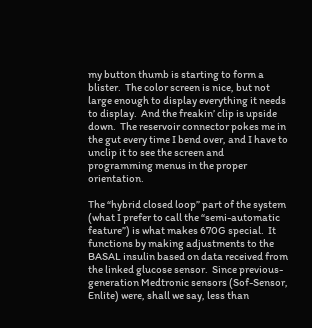my button thumb is starting to form a blister.  The color screen is nice, but not large enough to display everything it needs to display.  And the freakin’ clip is upside down.  The reservoir connector pokes me in the gut every time I bend over, and I have to unclip it to see the screen and programming menus in the proper orientation.

The “hybrid closed loop” part of the system (what I prefer to call the “semi-automatic feature”) is what makes 670G special.  It functions by making adjustments to the BASAL insulin based on data received from the linked glucose sensor.  Since previous-generation Medtronic sensors (Sof-Sensor, Enlite) were, shall we say, less than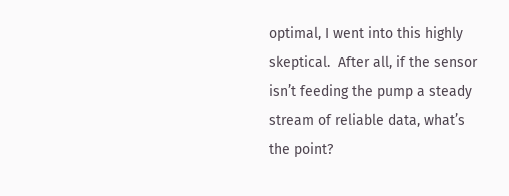optimal, I went into this highly skeptical.  After all, if the sensor isn’t feeding the pump a steady stream of reliable data, what’s the point?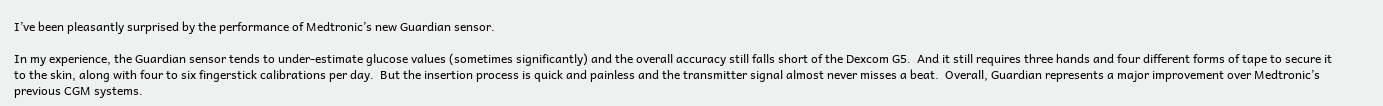I’ve been pleasantly surprised by the performance of Medtronic’s new Guardian sensor.

In my experience, the Guardian sensor tends to under-estimate glucose values (sometimes significantly) and the overall accuracy still falls short of the Dexcom G5.  And it still requires three hands and four different forms of tape to secure it to the skin, along with four to six fingerstick calibrations per day.  But the insertion process is quick and painless and the transmitter signal almost never misses a beat.  Overall, Guardian represents a major improvement over Medtronic’s previous CGM systems.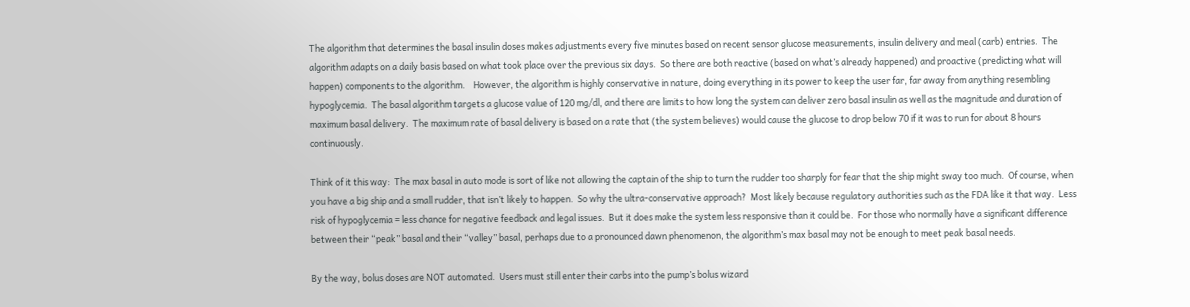The algorithm that determines the basal insulin doses makes adjustments every five minutes based on recent sensor glucose measurements, insulin delivery and meal (carb) entries.  The algorithm adapts on a daily basis based on what took place over the previous six days.  So there are both reactive (based on what’s already happened) and proactive (predicting what will happen) components to the algorithm.    However, the algorithm is highly conservative in nature, doing everything in its power to keep the user far, far away from anything resembling hypoglycemia.  The basal algorithm targets a glucose value of 120 mg/dl, and there are limits to how long the system can deliver zero basal insulin as well as the magnitude and duration of maximum basal delivery.  The maximum rate of basal delivery is based on a rate that (the system believes) would cause the glucose to drop below 70 if it was to run for about 8 hours continuously.

Think of it this way:  The max basal in auto mode is sort of like not allowing the captain of the ship to turn the rudder too sharply for fear that the ship might sway too much.  Of course, when you have a big ship and a small rudder, that isn’t likely to happen.  So why the ultra-conservative approach?  Most likely because regulatory authorities such as the FDA like it that way.  Less risk of hypoglycemia = less chance for negative feedback and legal issues.  But it does make the system less responsive than it could be.  For those who normally have a significant difference between their “peak” basal and their “valley” basal, perhaps due to a pronounced dawn phenomenon, the algorithm’s max basal may not be enough to meet peak basal needs.

By the way, bolus doses are NOT automated.  Users must still enter their carbs into the pump’s bolus wizard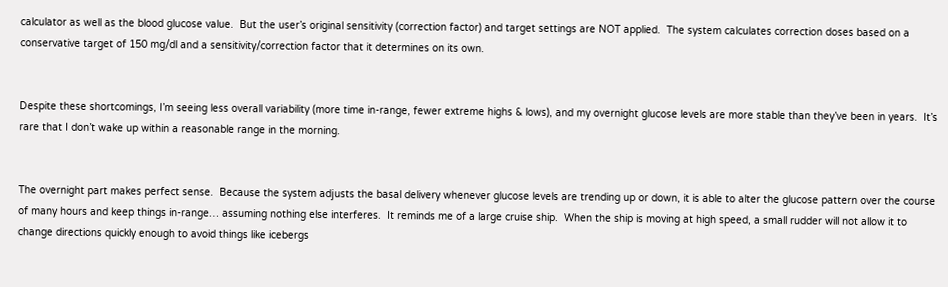calculator as well as the blood glucose value.  But the user’s original sensitivity (correction factor) and target settings are NOT applied.  The system calculates correction doses based on a conservative target of 150 mg/dl and a sensitivity/correction factor that it determines on its own.


Despite these shortcomings, I’m seeing less overall variability (more time in-range, fewer extreme highs & lows), and my overnight glucose levels are more stable than they’ve been in years.  It’s rare that I don’t wake up within a reasonable range in the morning.


The overnight part makes perfect sense.  Because the system adjusts the basal delivery whenever glucose levels are trending up or down, it is able to alter the glucose pattern over the course of many hours and keep things in-range… assuming nothing else interferes.  It reminds me of a large cruise ship.  When the ship is moving at high speed, a small rudder will not allow it to change directions quickly enough to avoid things like icebergs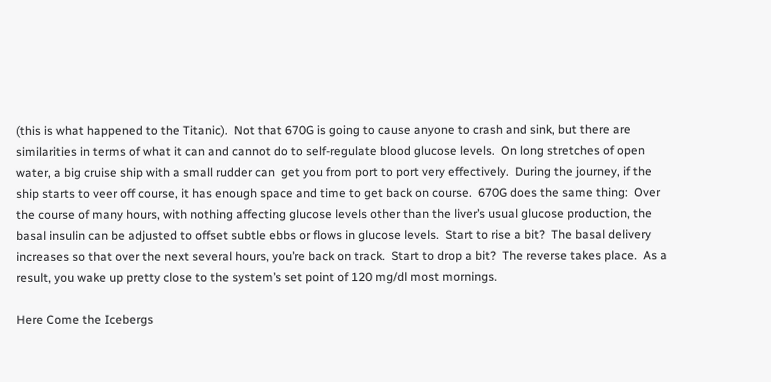(this is what happened to the Titanic).  Not that 670G is going to cause anyone to crash and sink, but there are similarities in terms of what it can and cannot do to self-regulate blood glucose levels.  On long stretches of open water, a big cruise ship with a small rudder can  get you from port to port very effectively.  During the journey, if the ship starts to veer off course, it has enough space and time to get back on course.  670G does the same thing:  Over the course of many hours, with nothing affecting glucose levels other than the liver’s usual glucose production, the basal insulin can be adjusted to offset subtle ebbs or flows in glucose levels.  Start to rise a bit?  The basal delivery increases so that over the next several hours, you’re back on track.  Start to drop a bit?  The reverse takes place.  As a result, you wake up pretty close to the system’s set point of 120 mg/dl most mornings.

Here Come the Icebergs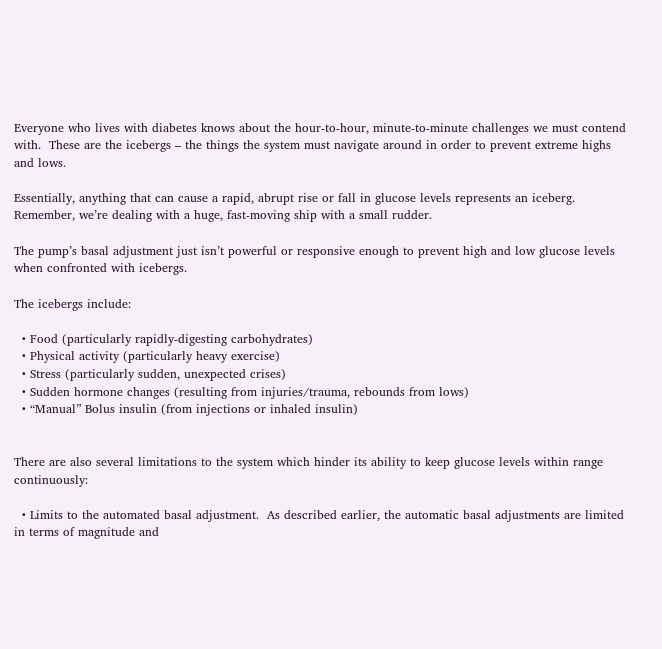Everyone who lives with diabetes knows about the hour-to-hour, minute-to-minute challenges we must contend with.  These are the icebergs – the things the system must navigate around in order to prevent extreme highs and lows.

Essentially, anything that can cause a rapid, abrupt rise or fall in glucose levels represents an iceberg.  Remember, we’re dealing with a huge, fast-moving ship with a small rudder.

The pump’s basal adjustment just isn’t powerful or responsive enough to prevent high and low glucose levels when confronted with icebergs.

The icebergs include:

  • Food (particularly rapidly-digesting carbohydrates)
  • Physical activity (particularly heavy exercise)
  • Stress (particularly sudden, unexpected crises)
  • Sudden hormone changes (resulting from injuries/trauma, rebounds from lows)
  • “Manual” Bolus insulin (from injections or inhaled insulin)


There are also several limitations to the system which hinder its ability to keep glucose levels within range continuously:

  • Limits to the automated basal adjustment.  As described earlier, the automatic basal adjustments are limited in terms of magnitude and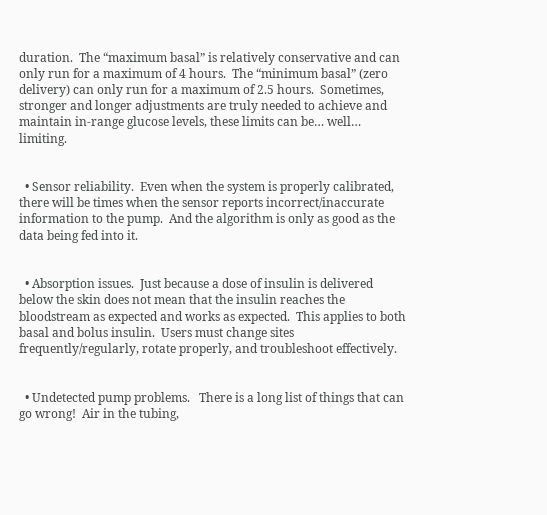duration.  The “maximum basal” is relatively conservative and can only run for a maximum of 4 hours.  The “minimum basal” (zero delivery) can only run for a maximum of 2.5 hours.  Sometimes, stronger and longer adjustments are truly needed to achieve and maintain in-range glucose levels, these limits can be… well… limiting.


  • Sensor reliability.  Even when the system is properly calibrated, there will be times when the sensor reports incorrect/inaccurate information to the pump.  And the algorithm is only as good as the data being fed into it.


  • Absorption issues.  Just because a dose of insulin is delivered below the skin does not mean that the insulin reaches the bloodstream as expected and works as expected.  This applies to both basal and bolus insulin.  Users must change sites frequently/regularly, rotate properly, and troubleshoot effectively.


  • Undetected pump problems.   There is a long list of things that can go wrong!  Air in the tubing,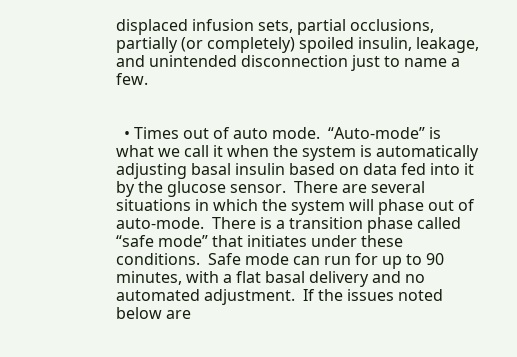displaced infusion sets, partial occlusions, partially (or completely) spoiled insulin, leakage, and unintended disconnection just to name a few.


  • Times out of auto mode.  “Auto-mode” is what we call it when the system is automatically adjusting basal insulin based on data fed into it by the glucose sensor.  There are several situations in which the system will phase out of auto-mode.  There is a transition phase called “safe mode” that initiates under these conditions.  Safe mode can run for up to 90 minutes, with a flat basal delivery and no automated adjustment.  If the issues noted below are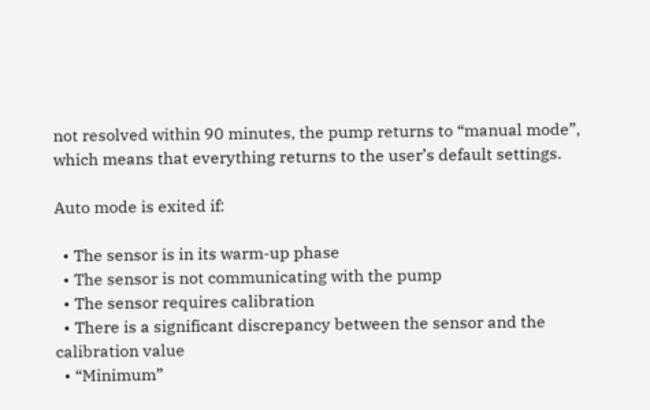not resolved within 90 minutes, the pump returns to “manual mode”, which means that everything returns to the user’s default settings.

Auto mode is exited if:

  • The sensor is in its warm-up phase
  • The sensor is not communicating with the pump
  • The sensor requires calibration
  • There is a significant discrepancy between the sensor and the calibration value
  • “Minimum”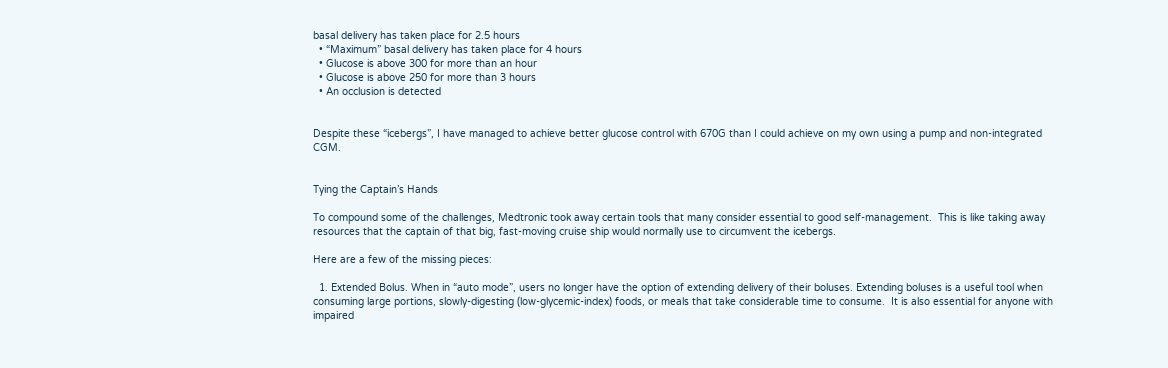basal delivery has taken place for 2.5 hours
  • “Maximum” basal delivery has taken place for 4 hours
  • Glucose is above 300 for more than an hour
  • Glucose is above 250 for more than 3 hours
  • An occlusion is detected


Despite these “icebergs”, I have managed to achieve better glucose control with 670G than I could achieve on my own using a pump and non-integrated CGM.


Tying the Captain’s Hands

To compound some of the challenges, Medtronic took away certain tools that many consider essential to good self-management.  This is like taking away resources that the captain of that big, fast-moving cruise ship would normally use to circumvent the icebergs.

Here are a few of the missing pieces:

  1. Extended Bolus. When in “auto mode”, users no longer have the option of extending delivery of their boluses. Extending boluses is a useful tool when consuming large portions, slowly-digesting (low-glycemic-index) foods, or meals that take considerable time to consume.  It is also essential for anyone with impaired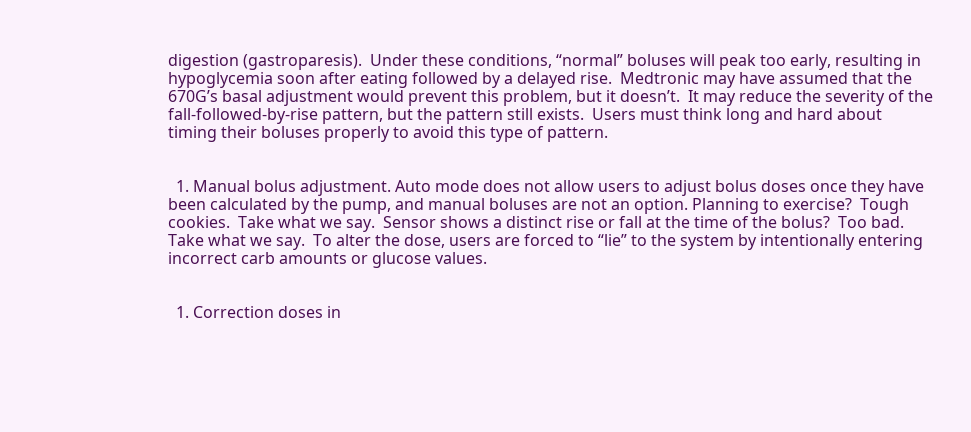digestion (gastroparesis).  Under these conditions, “normal” boluses will peak too early, resulting in hypoglycemia soon after eating followed by a delayed rise.  Medtronic may have assumed that the 670G’s basal adjustment would prevent this problem, but it doesn’t.  It may reduce the severity of the fall-followed-by-rise pattern, but the pattern still exists.  Users must think long and hard about timing their boluses properly to avoid this type of pattern.


  1. Manual bolus adjustment. Auto mode does not allow users to adjust bolus doses once they have been calculated by the pump, and manual boluses are not an option. Planning to exercise?  Tough cookies.  Take what we say.  Sensor shows a distinct rise or fall at the time of the bolus?  Too bad.  Take what we say.  To alter the dose, users are forced to “lie” to the system by intentionally entering incorrect carb amounts or glucose values.


  1. Correction doses in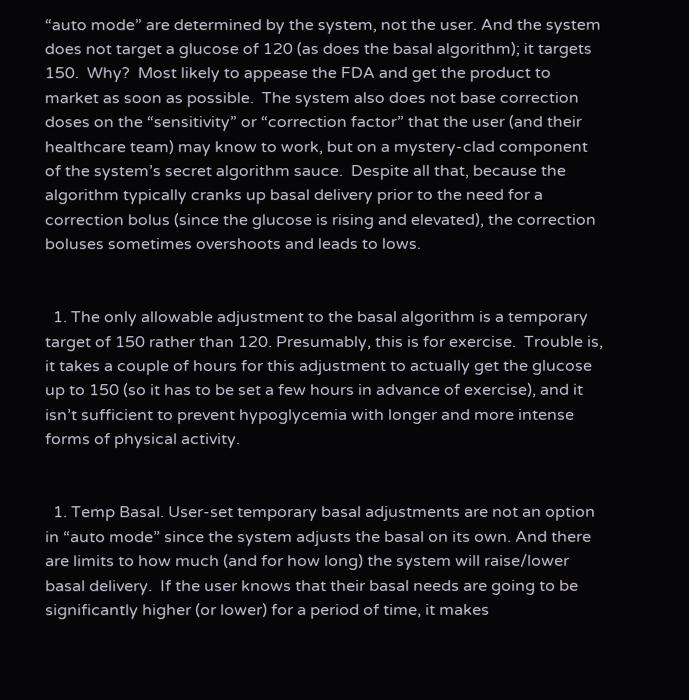“auto mode” are determined by the system, not the user. And the system does not target a glucose of 120 (as does the basal algorithm); it targets 150.  Why?  Most likely to appease the FDA and get the product to market as soon as possible.  The system also does not base correction doses on the “sensitivity” or “correction factor” that the user (and their healthcare team) may know to work, but on a mystery-clad component of the system’s secret algorithm sauce.  Despite all that, because the algorithm typically cranks up basal delivery prior to the need for a correction bolus (since the glucose is rising and elevated), the correction boluses sometimes overshoots and leads to lows.


  1. The only allowable adjustment to the basal algorithm is a temporary target of 150 rather than 120. Presumably, this is for exercise.  Trouble is, it takes a couple of hours for this adjustment to actually get the glucose up to 150 (so it has to be set a few hours in advance of exercise), and it isn’t sufficient to prevent hypoglycemia with longer and more intense forms of physical activity.


  1. Temp Basal. User-set temporary basal adjustments are not an option in “auto mode” since the system adjusts the basal on its own. And there are limits to how much (and for how long) the system will raise/lower basal delivery.  If the user knows that their basal needs are going to be significantly higher (or lower) for a period of time, it makes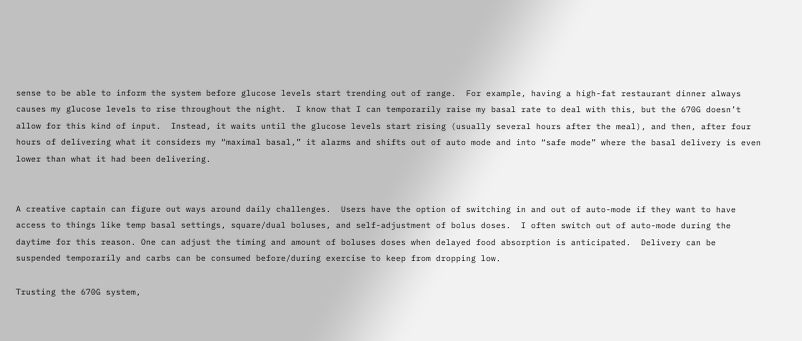sense to be able to inform the system before glucose levels start trending out of range.  For example, having a high-fat restaurant dinner always causes my glucose levels to rise throughout the night.  I know that I can temporarily raise my basal rate to deal with this, but the 670G doesn’t allow for this kind of input.  Instead, it waits until the glucose levels start rising (usually several hours after the meal), and then, after four hours of delivering what it considers my “maximal basal,” it alarms and shifts out of auto mode and into “safe mode” where the basal delivery is even lower than what it had been delivering.


A creative captain can figure out ways around daily challenges.  Users have the option of switching in and out of auto-mode if they want to have access to things like temp basal settings, square/dual boluses, and self-adjustment of bolus doses.  I often switch out of auto-mode during the daytime for this reason. One can adjust the timing and amount of boluses doses when delayed food absorption is anticipated.  Delivery can be suspended temporarily and carbs can be consumed before/during exercise to keep from dropping low.

Trusting the 670G system,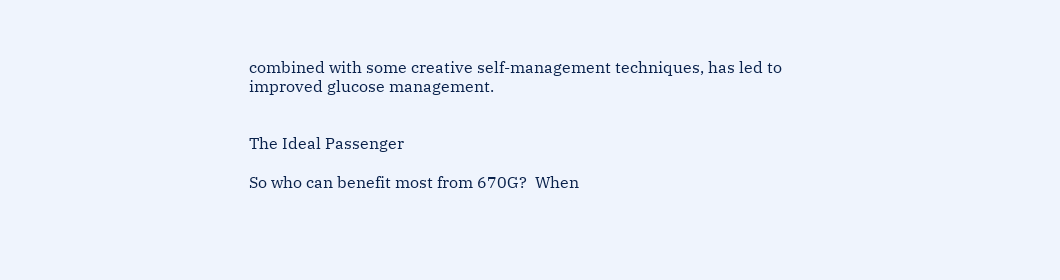combined with some creative self-management techniques, has led to improved glucose management.


The Ideal Passenger

So who can benefit most from 670G?  When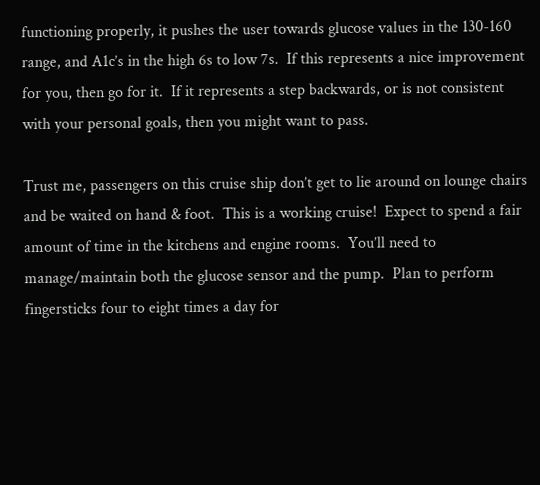functioning properly, it pushes the user towards glucose values in the 130-160 range, and A1c’s in the high 6s to low 7s.  If this represents a nice improvement for you, then go for it.  If it represents a step backwards, or is not consistent with your personal goals, then you might want to pass.

Trust me, passengers on this cruise ship don’t get to lie around on lounge chairs and be waited on hand & foot.  This is a working cruise!  Expect to spend a fair amount of time in the kitchens and engine rooms.  You’ll need to manage/maintain both the glucose sensor and the pump.  Plan to perform fingersticks four to eight times a day for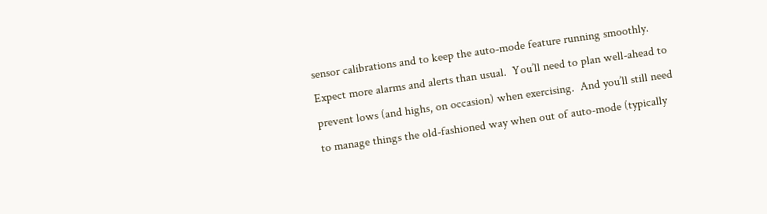sensor calibrations and to keep the auto-mode feature running smoothly.  Expect more alarms and alerts than usual.  You’ll need to plan well-ahead to prevent lows (and highs, on occasion) when exercising.  And you’ll still need to manage things the old-fashioned way when out of auto-mode (typically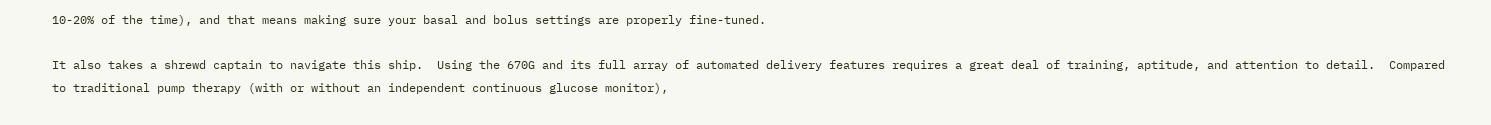10-20% of the time), and that means making sure your basal and bolus settings are properly fine-tuned.

It also takes a shrewd captain to navigate this ship.  Using the 670G and its full array of automated delivery features requires a great deal of training, aptitude, and attention to detail.  Compared to traditional pump therapy (with or without an independent continuous glucose monitor),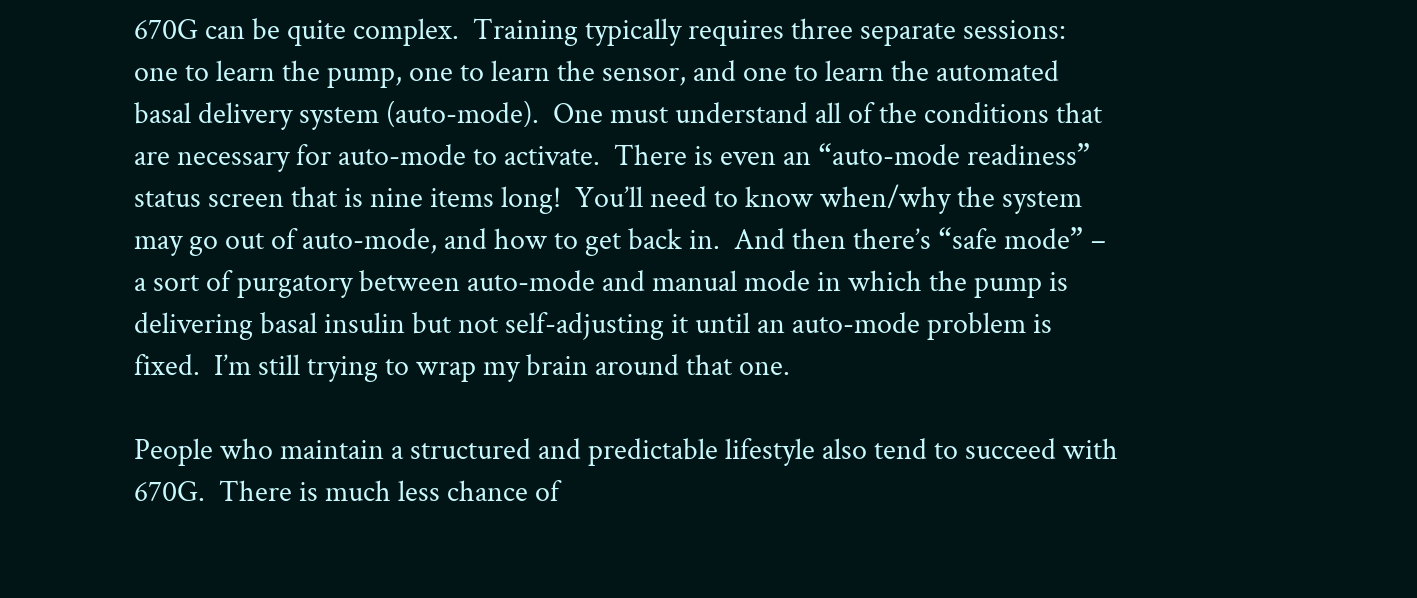670G can be quite complex.  Training typically requires three separate sessions:  one to learn the pump, one to learn the sensor, and one to learn the automated basal delivery system (auto-mode).  One must understand all of the conditions that are necessary for auto-mode to activate.  There is even an “auto-mode readiness” status screen that is nine items long!  You’ll need to know when/why the system may go out of auto-mode, and how to get back in.  And then there’s “safe mode” – a sort of purgatory between auto-mode and manual mode in which the pump is delivering basal insulin but not self-adjusting it until an auto-mode problem is fixed.  I’m still trying to wrap my brain around that one.

People who maintain a structured and predictable lifestyle also tend to succeed with 670G.  There is much less chance of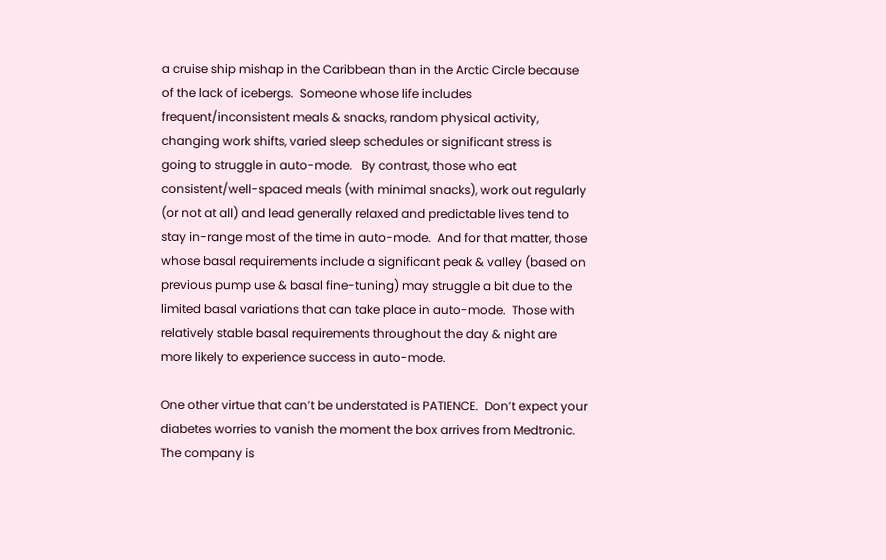a cruise ship mishap in the Caribbean than in the Arctic Circle because of the lack of icebergs.  Someone whose life includes frequent/inconsistent meals & snacks, random physical activity, changing work shifts, varied sleep schedules or significant stress is going to struggle in auto-mode.   By contrast, those who eat consistent/well-spaced meals (with minimal snacks), work out regularly (or not at all) and lead generally relaxed and predictable lives tend to stay in-range most of the time in auto-mode.  And for that matter, those whose basal requirements include a significant peak & valley (based on previous pump use & basal fine-tuning) may struggle a bit due to the limited basal variations that can take place in auto-mode.  Those with relatively stable basal requirements throughout the day & night are more likely to experience success in auto-mode.

One other virtue that can’t be understated is PATIENCE.  Don’t expect your diabetes worries to vanish the moment the box arrives from Medtronic.  The company is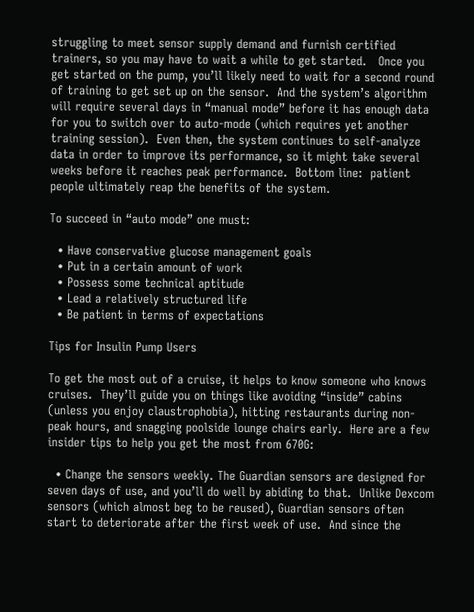struggling to meet sensor supply demand and furnish certified trainers, so you may have to wait a while to get started.   Once you get started on the pump, you’ll likely need to wait for a second round of training to get set up on the sensor.  And the system’s algorithm will require several days in “manual mode” before it has enough data for you to switch over to auto-mode (which requires yet another training session).  Even then, the system continues to self-analyze data in order to improve its performance, so it might take several weeks before it reaches peak performance.  Bottom line:  patient people ultimately reap the benefits of the system.

To succeed in “auto mode” one must:

  • Have conservative glucose management goals
  • Put in a certain amount of work
  • Possess some technical aptitude
  • Lead a relatively structured life
  • Be patient in terms of expectations

Tips for Insulin Pump Users

To get the most out of a cruise, it helps to know someone who knows cruises.  They’ll guide you on things like avoiding “inside” cabins (unless you enjoy claustrophobia), hitting restaurants during non-peak hours, and snagging poolside lounge chairs early.  Here are a few insider tips to help you get the most from 670G:

  • Change the sensors weekly. The Guardian sensors are designed for seven days of use, and you’ll do well by abiding to that.  Unlike Dexcom sensors (which almost beg to be reused), Guardian sensors often start to deteriorate after the first week of use.  And since the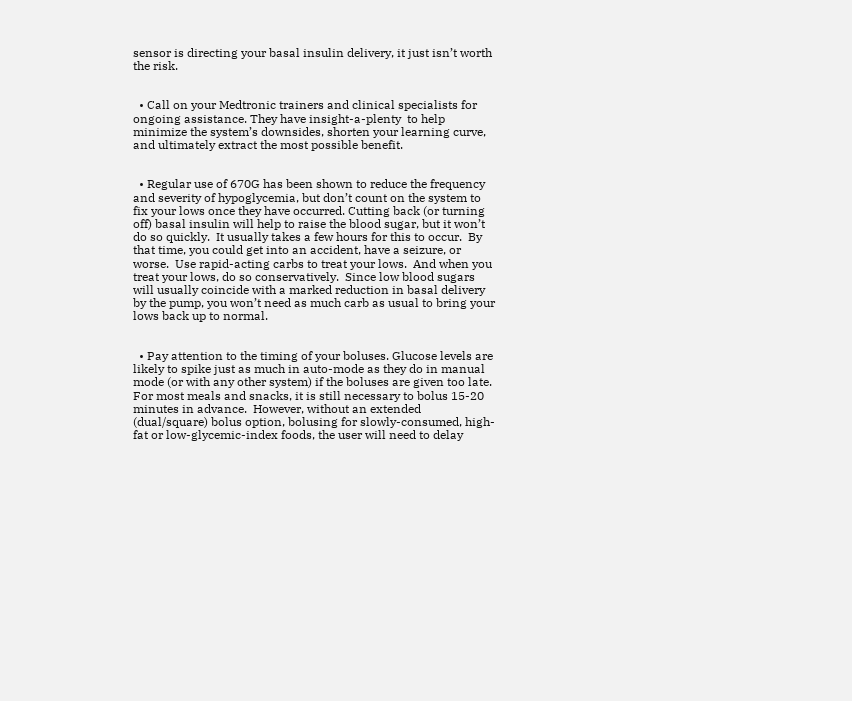sensor is directing your basal insulin delivery, it just isn’t worth the risk.


  • Call on your Medtronic trainers and clinical specialists for ongoing assistance. They have insight-a-plenty  to help minimize the system’s downsides, shorten your learning curve, and ultimately extract the most possible benefit.


  • Regular use of 670G has been shown to reduce the frequency and severity of hypoglycemia, but don’t count on the system to fix your lows once they have occurred. Cutting back (or turning off) basal insulin will help to raise the blood sugar, but it won’t do so quickly.  It usually takes a few hours for this to occur.  By that time, you could get into an accident, have a seizure, or worse.  Use rapid-acting carbs to treat your lows.  And when you treat your lows, do so conservatively.  Since low blood sugars will usually coincide with a marked reduction in basal delivery by the pump, you won’t need as much carb as usual to bring your lows back up to normal.


  • Pay attention to the timing of your boluses. Glucose levels are likely to spike just as much in auto-mode as they do in manual mode (or with any other system) if the boluses are given too late.  For most meals and snacks, it is still necessary to bolus 15-20 minutes in advance.  However, without an extended (dual/square) bolus option, bolusing for slowly-consumed, high-fat or low-glycemic-index foods, the user will need to delay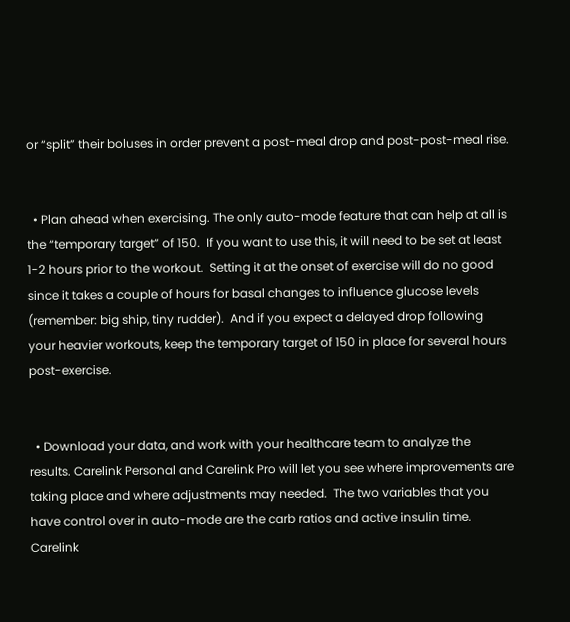or “split” their boluses in order prevent a post-meal drop and post-post-meal rise.


  • Plan ahead when exercising. The only auto-mode feature that can help at all is the “temporary target” of 150.  If you want to use this, it will need to be set at least 1-2 hours prior to the workout.  Setting it at the onset of exercise will do no good since it takes a couple of hours for basal changes to influence glucose levels (remember: big ship, tiny rudder).  And if you expect a delayed drop following your heavier workouts, keep the temporary target of 150 in place for several hours post-exercise.


  • Download your data, and work with your healthcare team to analyze the results. Carelink Personal and Carelink Pro will let you see where improvements are taking place and where adjustments may needed.  The two variables that you have control over in auto-mode are the carb ratios and active insulin time.  Carelink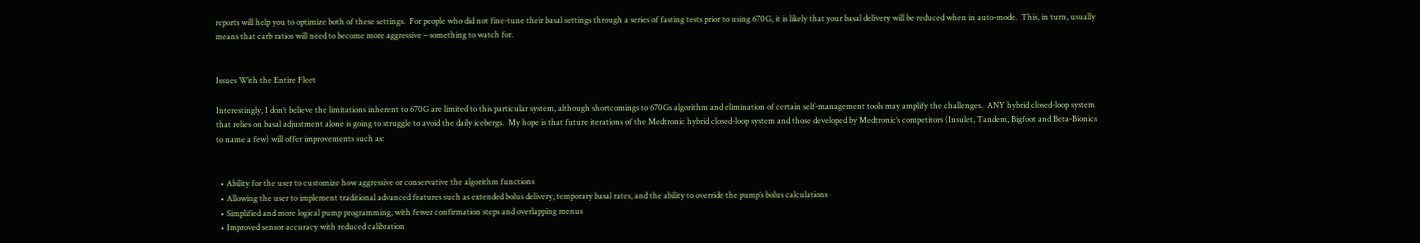reports will help you to optimize both of these settings.  For people who did not fine-tune their basal settings through a series of fasting tests prior to using 670G, it is likely that your basal delivery will be reduced when in auto-mode.  This, in turn, usually means that carb ratios will need to become more aggressive – something to watch for.


Issues With the Entire Fleet

Interestingly, I don’t believe the limitations inherent to 670G are limited to this particular system, although shortcomings to 670Gs algorithm and elimination of certain self-management tools may amplify the challenges.  ANY hybrid closed-loop system that relies on basal adjustment alone is going to struggle to avoid the daily icebergs.  My hope is that future iterations of the Medtronic hybrid closed-loop system and those developed by Medtronic’s competitors (Insulet, Tandem, Bigfoot and Beta-Bionics to name a few) will offer improvements such as:


  • Ability for the user to customize how aggressive or conservative the algorithm functions
  • Allowing the user to implement traditional advanced features such as extended bolus delivery, temporary basal rates, and the ability to override the pump’s bolus calculations
  • Simplified and more logical pump programming, with fewer confirmation steps and overlapping menus
  • Improved sensor accuracy with reduced calibration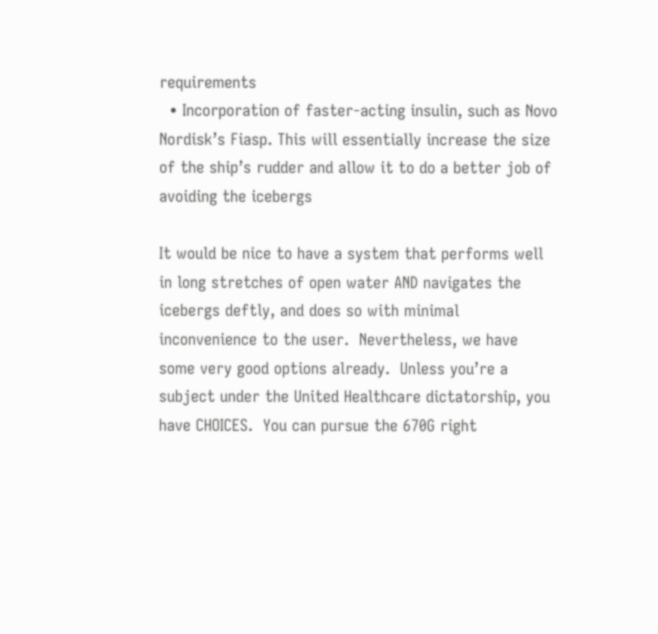requirements
  • Incorporation of faster-acting insulin, such as Novo Nordisk’s Fiasp. This will essentially increase the size of the ship’s rudder and allow it to do a better job of avoiding the icebergs

It would be nice to have a system that performs well in long stretches of open water AND navigates the icebergs deftly, and does so with minimal inconvenience to the user.  Nevertheless, we have some very good options already.  Unless you’re a subject under the United Healthcare dictatorship, you have CHOICES.  You can pursue the 670G right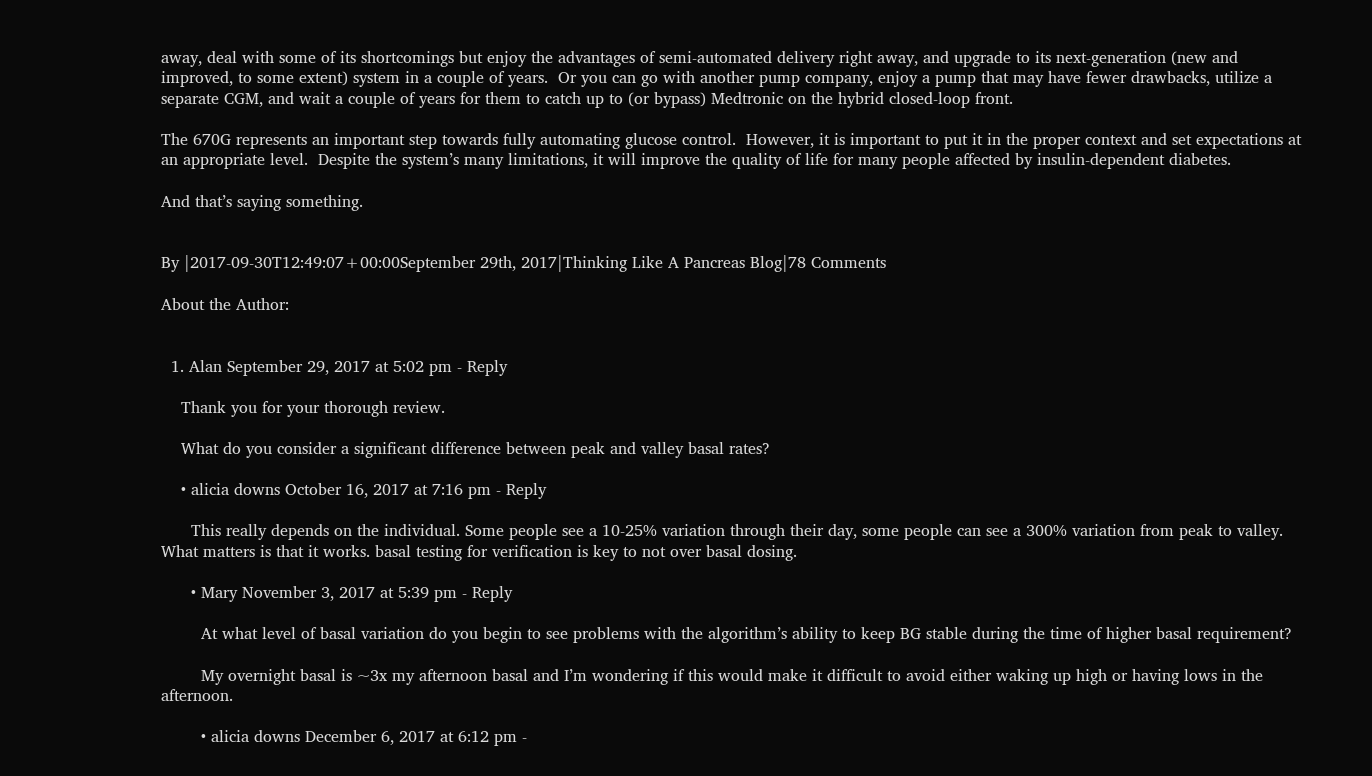away, deal with some of its shortcomings but enjoy the advantages of semi-automated delivery right away, and upgrade to its next-generation (new and improved, to some extent) system in a couple of years.  Or you can go with another pump company, enjoy a pump that may have fewer drawbacks, utilize a separate CGM, and wait a couple of years for them to catch up to (or bypass) Medtronic on the hybrid closed-loop front.

The 670G represents an important step towards fully automating glucose control.  However, it is important to put it in the proper context and set expectations at an appropriate level.  Despite the system’s many limitations, it will improve the quality of life for many people affected by insulin-dependent diabetes.

And that’s saying something.


By |2017-09-30T12:49:07+00:00September 29th, 2017|Thinking Like A Pancreas Blog|78 Comments

About the Author:


  1. Alan September 29, 2017 at 5:02 pm - Reply

    Thank you for your thorough review.

    What do you consider a significant difference between peak and valley basal rates?

    • alicia downs October 16, 2017 at 7:16 pm - Reply

      This really depends on the individual. Some people see a 10-25% variation through their day, some people can see a 300% variation from peak to valley. What matters is that it works. basal testing for verification is key to not over basal dosing.

      • Mary November 3, 2017 at 5:39 pm - Reply

        At what level of basal variation do you begin to see problems with the algorithm’s ability to keep BG stable during the time of higher basal requirement?

        My overnight basal is ~3x my afternoon basal and I’m wondering if this would make it difficult to avoid either waking up high or having lows in the afternoon.

        • alicia downs December 6, 2017 at 6:12 pm -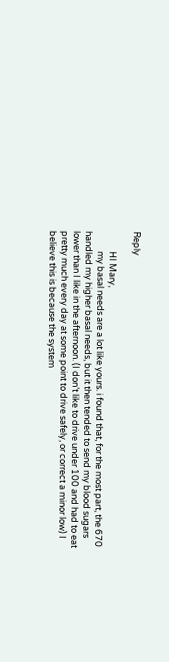Reply

          HI Mary,
          my basal needs are a lot like yours. i found that, for the most part, the 670 handled my higher basal needs, but it then tended to send my blood sugars lower than I like in the afternoon. (I don’t like to drive under 100 and had to eat pretty much every day at some point to drive safely, or correct a minor low) I believe this is because the system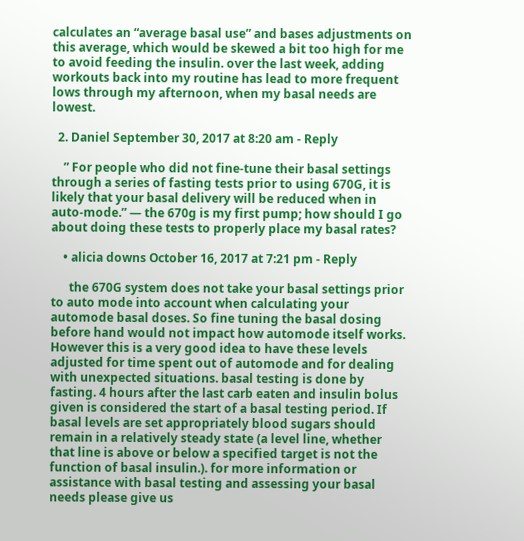calculates an “average basal use” and bases adjustments on this average, which would be skewed a bit too high for me to avoid feeding the insulin. over the last week, adding workouts back into my routine has lead to more frequent lows through my afternoon, when my basal needs are lowest.

  2. Daniel September 30, 2017 at 8:20 am - Reply

    ” For people who did not fine-tune their basal settings through a series of fasting tests prior to using 670G, it is likely that your basal delivery will be reduced when in auto-mode.” — the 670g is my first pump; how should I go about doing these tests to properly place my basal rates?

    • alicia downs October 16, 2017 at 7:21 pm - Reply

      the 670G system does not take your basal settings prior to auto mode into account when calculating your automode basal doses. So fine tuning the basal dosing before hand would not impact how automode itself works. However this is a very good idea to have these levels adjusted for time spent out of automode and for dealing with unexpected situations. basal testing is done by fasting. 4 hours after the last carb eaten and insulin bolus given is considered the start of a basal testing period. If basal levels are set appropriately blood sugars should remain in a relatively steady state (a level line, whether that line is above or below a specified target is not the function of basal insulin.). for more information or assistance with basal testing and assessing your basal needs please give us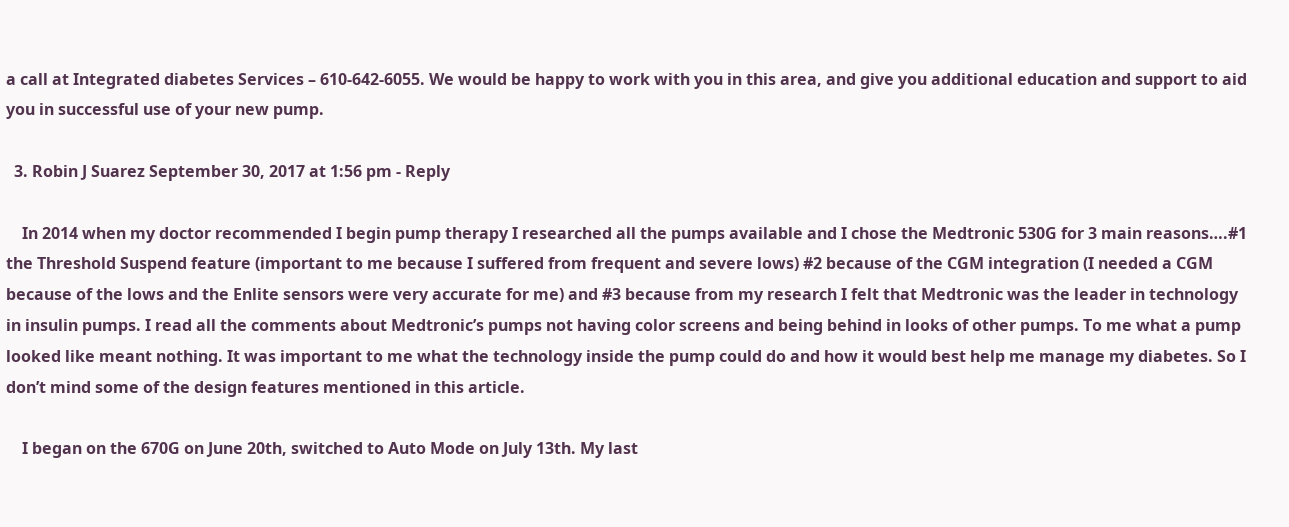a call at Integrated diabetes Services – 610-642-6055. We would be happy to work with you in this area, and give you additional education and support to aid you in successful use of your new pump.

  3. Robin J Suarez September 30, 2017 at 1:56 pm - Reply

    In 2014 when my doctor recommended I begin pump therapy I researched all the pumps available and I chose the Medtronic 530G for 3 main reasons….#1 the Threshold Suspend feature (important to me because I suffered from frequent and severe lows) #2 because of the CGM integration (I needed a CGM because of the lows and the Enlite sensors were very accurate for me) and #3 because from my research I felt that Medtronic was the leader in technology in insulin pumps. I read all the comments about Medtronic’s pumps not having color screens and being behind in looks of other pumps. To me what a pump looked like meant nothing. It was important to me what the technology inside the pump could do and how it would best help me manage my diabetes. So I don’t mind some of the design features mentioned in this article.

    I began on the 670G on June 20th, switched to Auto Mode on July 13th. My last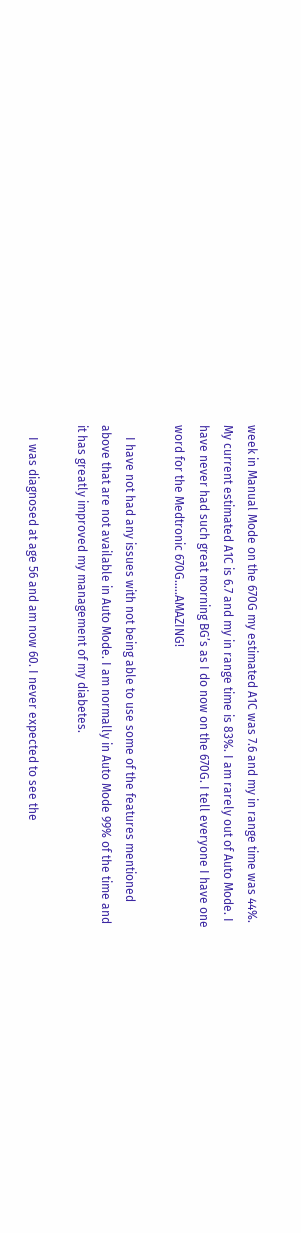week in Manual Mode on the 670G my estimated A1C was 7.6 and my in range time was 44%. My current estimated A1C is 6.7 and my in range time is 83%. I am rarely out of Auto Mode. I have never had such great morning BG’s as I do now on the 670G. I tell everyone I have one word for the Medtronic 670G…..AMAZING!

    I have not had any issues with not being able to use some of the features mentioned above that are not available in Auto Mode. I am normally in Auto Mode 99% of the time and it has greatly improved my management of my diabetes.

    I was diagnosed at age 56 and am now 60. I never expected to see the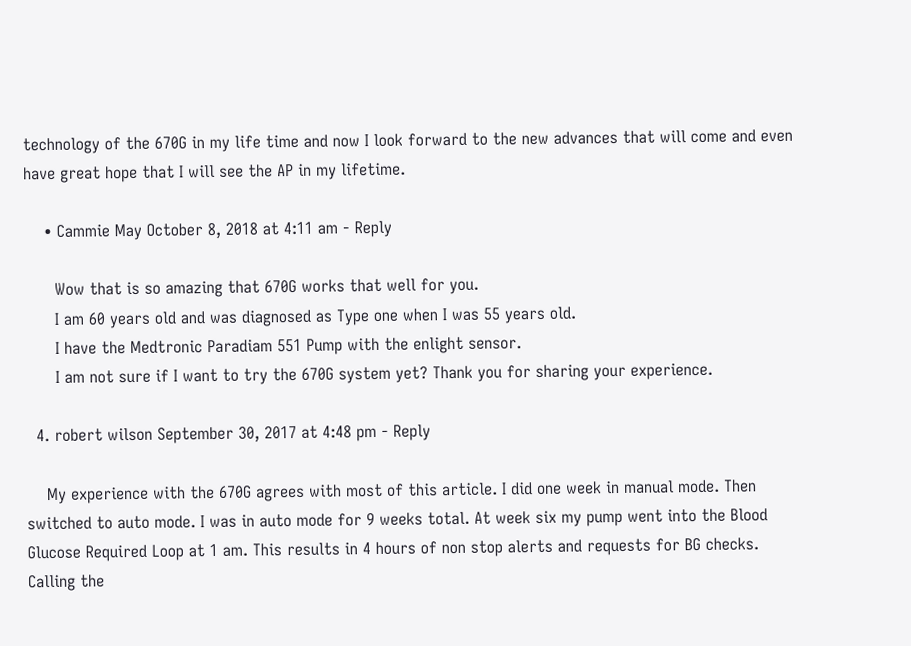technology of the 670G in my life time and now I look forward to the new advances that will come and even have great hope that I will see the AP in my lifetime.

    • Cammie May October 8, 2018 at 4:11 am - Reply

      Wow that is so amazing that 670G works that well for you.
      I am 60 years old and was diagnosed as Type one when I was 55 years old.
      I have the Medtronic Paradiam 551 Pump with the enlight sensor.
      I am not sure if I want to try the 670G system yet? Thank you for sharing your experience.

  4. robert wilson September 30, 2017 at 4:48 pm - Reply

    My experience with the 670G agrees with most of this article. I did one week in manual mode. Then switched to auto mode. I was in auto mode for 9 weeks total. At week six my pump went into the Blood Glucose Required Loop at 1 am. This results in 4 hours of non stop alerts and requests for BG checks. Calling the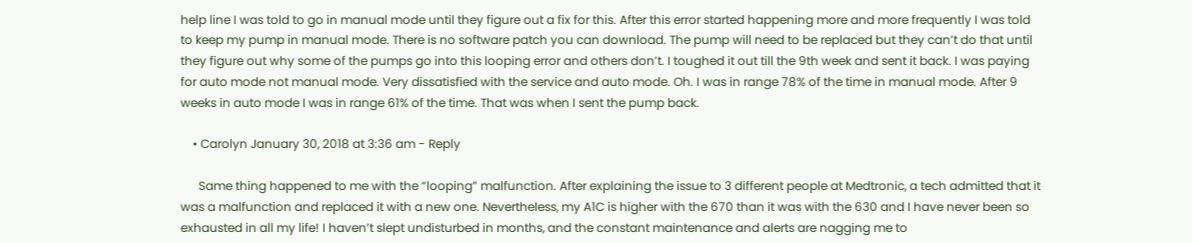help line I was told to go in manual mode until they figure out a fix for this. After this error started happening more and more frequently I was told to keep my pump in manual mode. There is no software patch you can download. The pump will need to be replaced but they can’t do that until they figure out why some of the pumps go into this looping error and others don’t. I toughed it out till the 9th week and sent it back. I was paying for auto mode not manual mode. Very dissatisfied with the service and auto mode. Oh. I was in range 78% of the time in manual mode. After 9 weeks in auto mode I was in range 61% of the time. That was when I sent the pump back.

    • Carolyn January 30, 2018 at 3:36 am - Reply

      Same thing happened to me with the “looping” malfunction. After explaining the issue to 3 different people at Medtronic, a tech admitted that it was a malfunction and replaced it with a new one. Nevertheless, my A1C is higher with the 670 than it was with the 630 and I have never been so exhausted in all my life! I haven’t slept undisturbed in months, and the constant maintenance and alerts are nagging me to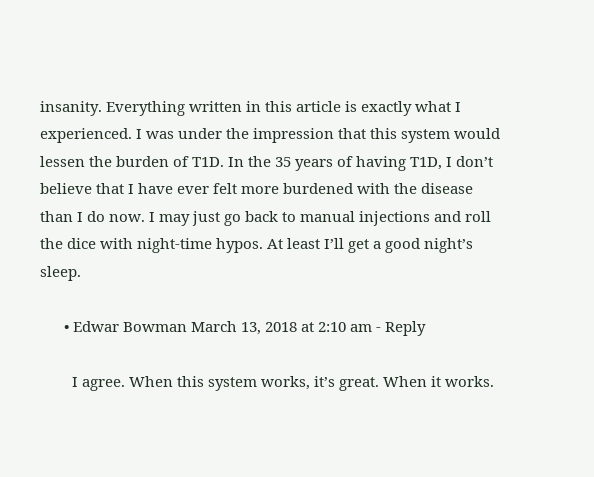insanity. Everything written in this article is exactly what I experienced. I was under the impression that this system would lessen the burden of T1D. In the 35 years of having T1D, I don’t believe that I have ever felt more burdened with the disease than I do now. I may just go back to manual injections and roll the dice with night-time hypos. At least I’ll get a good night’s sleep.

      • Edwar Bowman March 13, 2018 at 2:10 am - Reply

        I agree. When this system works, it’s great. When it works.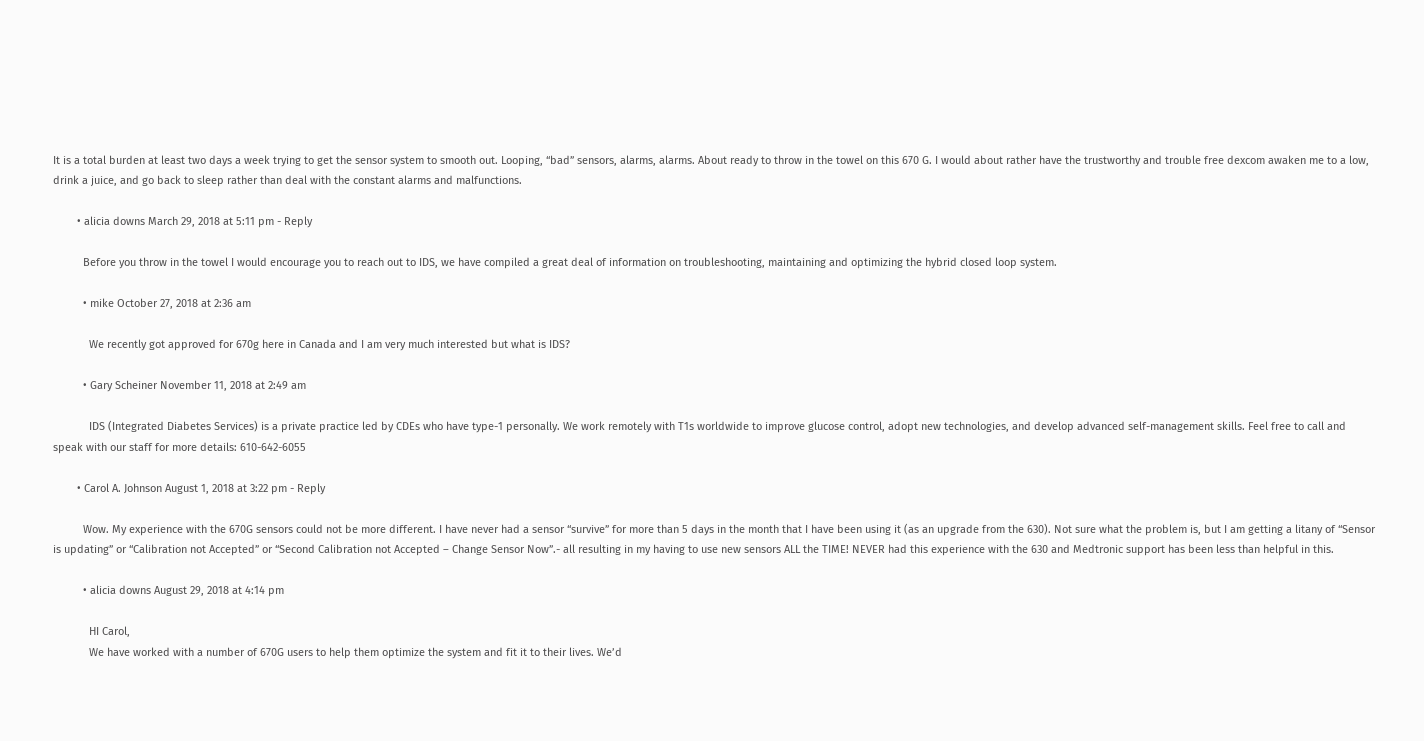It is a total burden at least two days a week trying to get the sensor system to smooth out. Looping, “bad” sensors, alarms, alarms. About ready to throw in the towel on this 670 G. I would about rather have the trustworthy and trouble free dexcom awaken me to a low, drink a juice, and go back to sleep rather than deal with the constant alarms and malfunctions.

        • alicia downs March 29, 2018 at 5:11 pm - Reply

          Before you throw in the towel I would encourage you to reach out to IDS, we have compiled a great deal of information on troubleshooting, maintaining and optimizing the hybrid closed loop system.

          • mike October 27, 2018 at 2:36 am

            We recently got approved for 670g here in Canada and I am very much interested but what is IDS?

          • Gary Scheiner November 11, 2018 at 2:49 am

            IDS (Integrated Diabetes Services) is a private practice led by CDEs who have type-1 personally. We work remotely with T1s worldwide to improve glucose control, adopt new technologies, and develop advanced self-management skills. Feel free to call and speak with our staff for more details: 610-642-6055

        • Carol A. Johnson August 1, 2018 at 3:22 pm - Reply

          Wow. My experience with the 670G sensors could not be more different. I have never had a sensor “survive” for more than 5 days in the month that I have been using it (as an upgrade from the 630). Not sure what the problem is, but I am getting a litany of “Sensor is updating” or “Calibration not Accepted” or “Second Calibration not Accepted – Change Sensor Now”.- all resulting in my having to use new sensors ALL the TIME! NEVER had this experience with the 630 and Medtronic support has been less than helpful in this.

          • alicia downs August 29, 2018 at 4:14 pm

            HI Carol,
            We have worked with a number of 670G users to help them optimize the system and fit it to their lives. We’d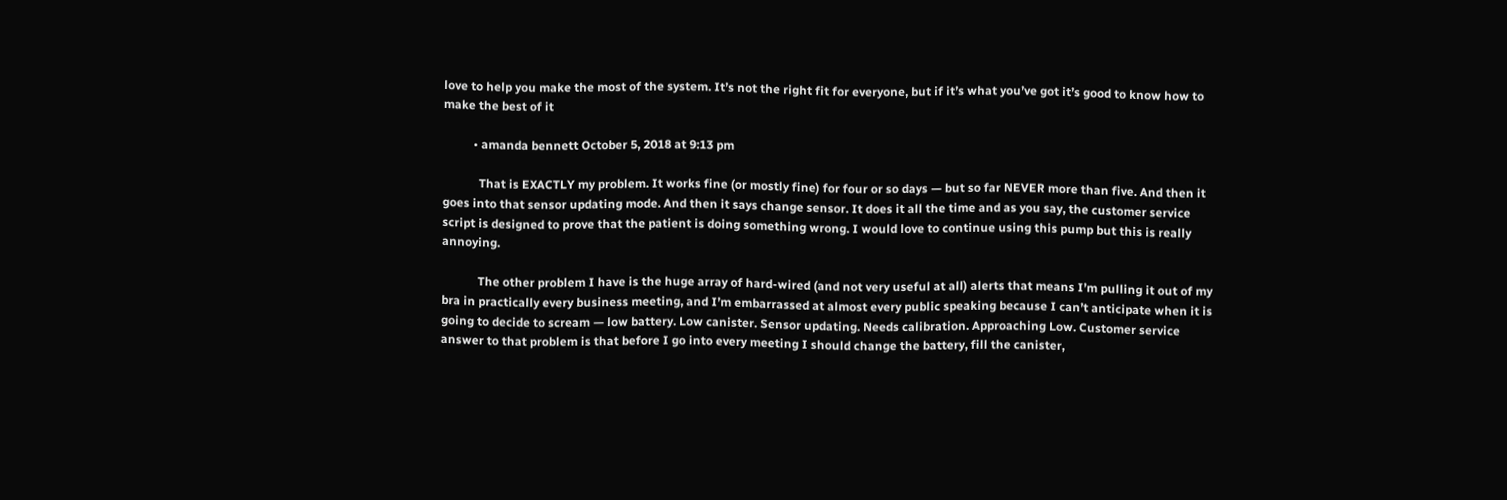love to help you make the most of the system. It’s not the right fit for everyone, but if it’s what you’ve got it’s good to know how to make the best of it

          • amanda bennett October 5, 2018 at 9:13 pm

            That is EXACTLY my problem. It works fine (or mostly fine) for four or so days — but so far NEVER more than five. And then it goes into that sensor updating mode. And then it says change sensor. It does it all the time and as you say, the customer service script is designed to prove that the patient is doing something wrong. I would love to continue using this pump but this is really annoying.

            The other problem I have is the huge array of hard-wired (and not very useful at all) alerts that means I’m pulling it out of my bra in practically every business meeting, and I’m embarrassed at almost every public speaking because I can’t anticipate when it is going to decide to scream — low battery. Low canister. Sensor updating. Needs calibration. Approaching Low. Customer service answer to that problem is that before I go into every meeting I should change the battery, fill the canister,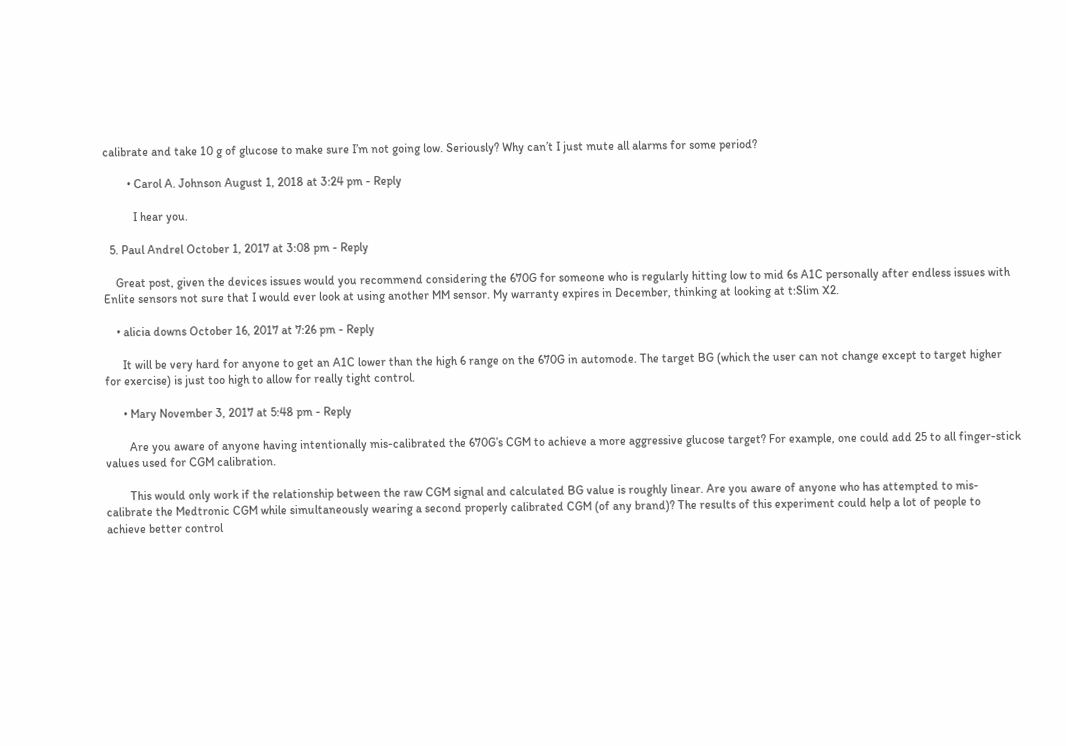calibrate and take 10 g of glucose to make sure I’m not going low. Seriously? Why can’t I just mute all alarms for some period?

        • Carol A. Johnson August 1, 2018 at 3:24 pm - Reply

          I hear you.

  5. Paul Andrel October 1, 2017 at 3:08 pm - Reply

    Great post, given the devices issues would you recommend considering the 670G for someone who is regularly hitting low to mid 6s A1C personally after endless issues with Enlite sensors not sure that I would ever look at using another MM sensor. My warranty expires in December, thinking at looking at t:Slim X2.

    • alicia downs October 16, 2017 at 7:26 pm - Reply

      It will be very hard for anyone to get an A1C lower than the high 6 range on the 670G in automode. The target BG (which the user can not change except to target higher for exercise) is just too high to allow for really tight control.

      • Mary November 3, 2017 at 5:48 pm - Reply

        Are you aware of anyone having intentionally mis-calibrated the 670G’s CGM to achieve a more aggressive glucose target? For example, one could add 25 to all finger-stick values used for CGM calibration.

        This would only work if the relationship between the raw CGM signal and calculated BG value is roughly linear. Are you aware of anyone who has attempted to mis-calibrate the Medtronic CGM while simultaneously wearing a second properly calibrated CGM (of any brand)? The results of this experiment could help a lot of people to achieve better control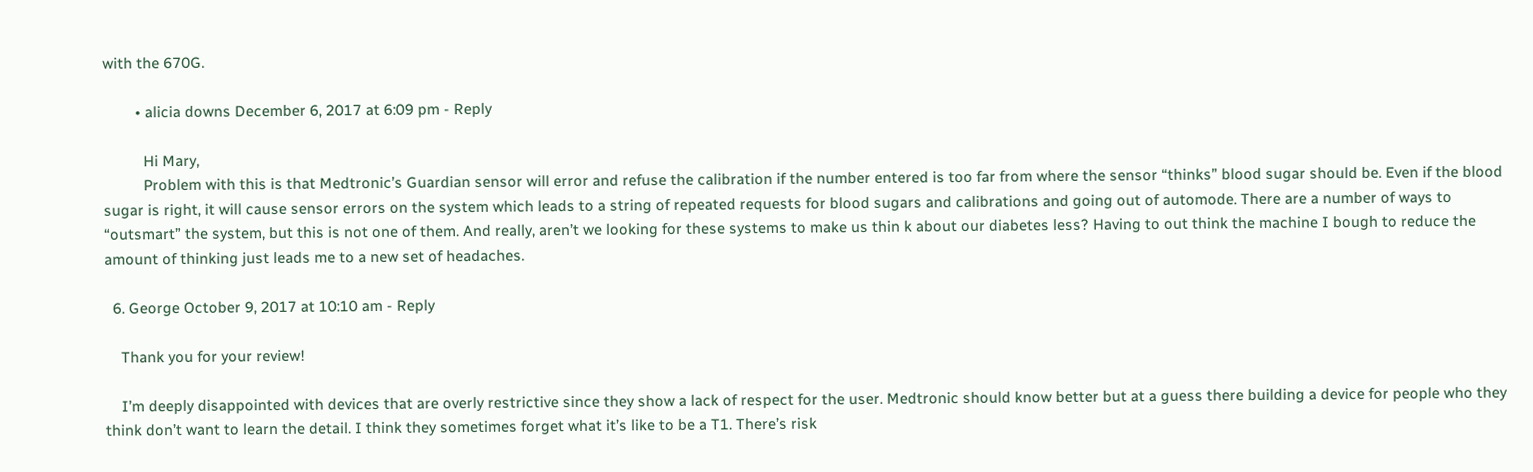with the 670G.

        • alicia downs December 6, 2017 at 6:09 pm - Reply

          Hi Mary,
          Problem with this is that Medtronic’s Guardian sensor will error and refuse the calibration if the number entered is too far from where the sensor “thinks” blood sugar should be. Even if the blood sugar is right, it will cause sensor errors on the system which leads to a string of repeated requests for blood sugars and calibrations and going out of automode. There are a number of ways to “outsmart” the system, but this is not one of them. And really, aren’t we looking for these systems to make us thin k about our diabetes less? Having to out think the machine I bough to reduce the amount of thinking just leads me to a new set of headaches.

  6. George October 9, 2017 at 10:10 am - Reply

    Thank you for your review!

    I’m deeply disappointed with devices that are overly restrictive since they show a lack of respect for the user. Medtronic should know better but at a guess there building a device for people who they think don’t want to learn the detail. I think they sometimes forget what it’s like to be a T1. There’s risk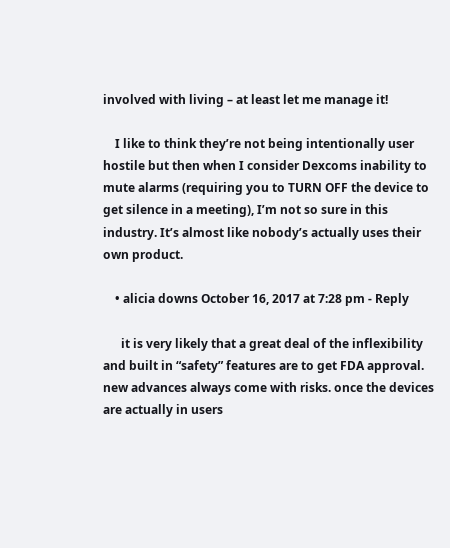involved with living – at least let me manage it!

    I like to think they’re not being intentionally user hostile but then when I consider Dexcoms inability to mute alarms (requiring you to TURN OFF the device to get silence in a meeting), I’m not so sure in this industry. It’s almost like nobody’s actually uses their own product.

    • alicia downs October 16, 2017 at 7:28 pm - Reply

      it is very likely that a great deal of the inflexibility and built in “safety” features are to get FDA approval. new advances always come with risks. once the devices are actually in users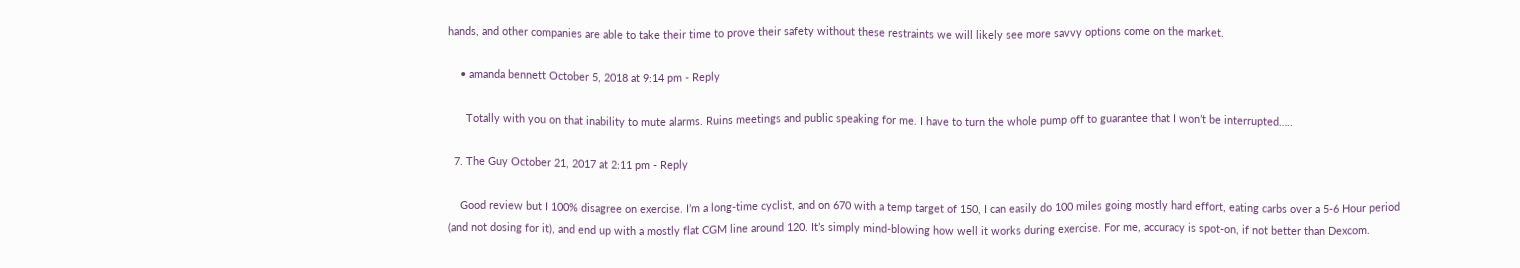hands, and other companies are able to take their time to prove their safety without these restraints we will likely see more savvy options come on the market.

    • amanda bennett October 5, 2018 at 9:14 pm - Reply

      Totally with you on that inability to mute alarms. Ruins meetings and public speaking for me. I have to turn the whole pump off to guarantee that I won’t be interrupted…..

  7. The Guy October 21, 2017 at 2:11 pm - Reply

    Good review but I 100% disagree on exercise. I’m a long-time cyclist, and on 670 with a temp target of 150, I can easily do 100 miles going mostly hard effort, eating carbs over a 5-6 Hour period (and not dosing for it), and end up with a mostly flat CGM line around 120. It’s simply mind-blowing how well it works during exercise. For me, accuracy is spot-on, if not better than Dexcom.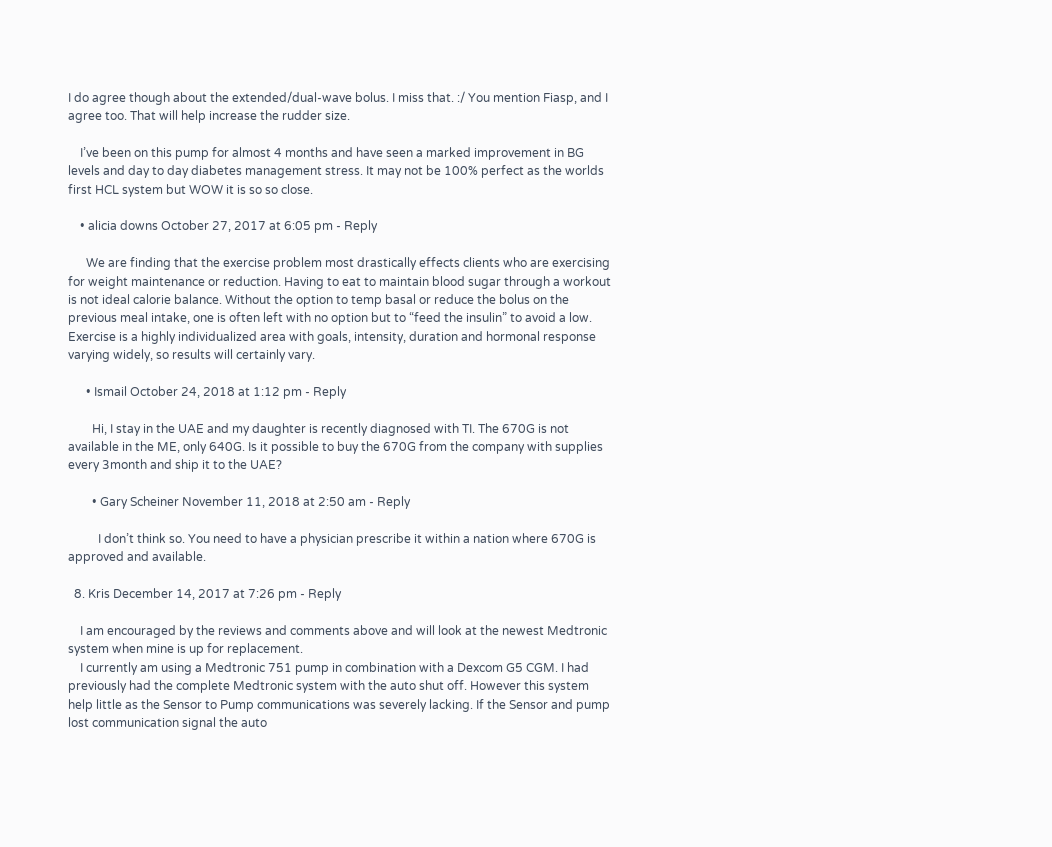I do agree though about the extended/dual-wave bolus. I miss that. :/ You mention Fiasp, and I agree too. That will help increase the rudder size.

    I’ve been on this pump for almost 4 months and have seen a marked improvement in BG levels and day to day diabetes management stress. It may not be 100% perfect as the worlds first HCL system but WOW it is so so close.

    • alicia downs October 27, 2017 at 6:05 pm - Reply

      We are finding that the exercise problem most drastically effects clients who are exercising for weight maintenance or reduction. Having to eat to maintain blood sugar through a workout is not ideal calorie balance. Without the option to temp basal or reduce the bolus on the previous meal intake, one is often left with no option but to “feed the insulin” to avoid a low. Exercise is a highly individualized area with goals, intensity, duration and hormonal response varying widely, so results will certainly vary.

      • Ismail October 24, 2018 at 1:12 pm - Reply

        Hi, I stay in the UAE and my daughter is recently diagnosed with TI. The 670G is not available in the ME, only 640G. Is it possible to buy the 670G from the company with supplies every 3month and ship it to the UAE?

        • Gary Scheiner November 11, 2018 at 2:50 am - Reply

          I don’t think so. You need to have a physician prescribe it within a nation where 670G is approved and available.

  8. Kris December 14, 2017 at 7:26 pm - Reply

    I am encouraged by the reviews and comments above and will look at the newest Medtronic system when mine is up for replacement.
    I currently am using a Medtronic 751 pump in combination with a Dexcom G5 CGM. I had previously had the complete Medtronic system with the auto shut off. However this system help little as the Sensor to Pump communications was severely lacking. If the Sensor and pump lost communication signal the auto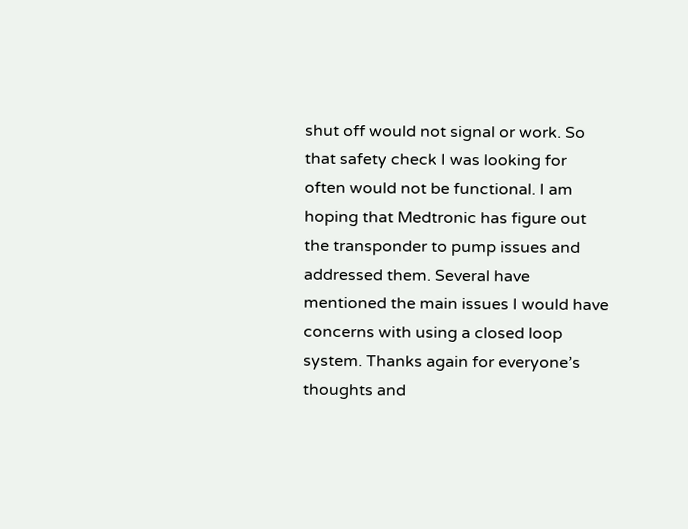shut off would not signal or work. So that safety check I was looking for often would not be functional. I am hoping that Medtronic has figure out the transponder to pump issues and addressed them. Several have mentioned the main issues I would have concerns with using a closed loop system. Thanks again for everyone’s thoughts and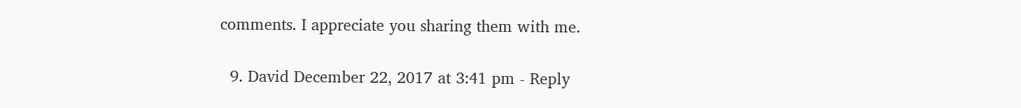comments. I appreciate you sharing them with me.

  9. David December 22, 2017 at 3:41 pm - Reply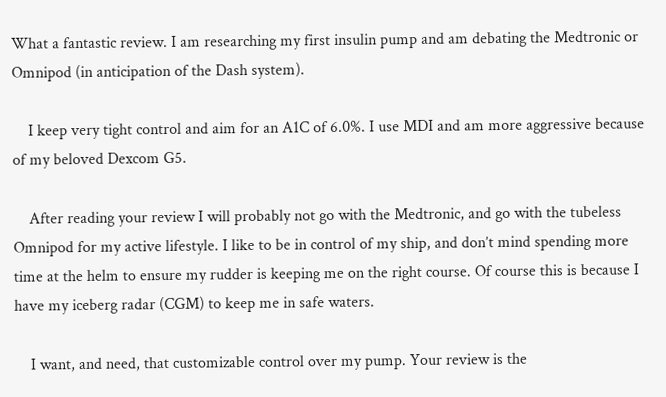What a fantastic review. I am researching my first insulin pump and am debating the Medtronic or Omnipod (in anticipation of the Dash system).

    I keep very tight control and aim for an A1C of 6.0%. I use MDI and am more aggressive because of my beloved Dexcom G5.

    After reading your review I will probably not go with the Medtronic, and go with the tubeless Omnipod for my active lifestyle. I like to be in control of my ship, and don’t mind spending more time at the helm to ensure my rudder is keeping me on the right course. Of course this is because I have my iceberg radar (CGM) to keep me in safe waters.

    I want, and need, that customizable control over my pump. Your review is the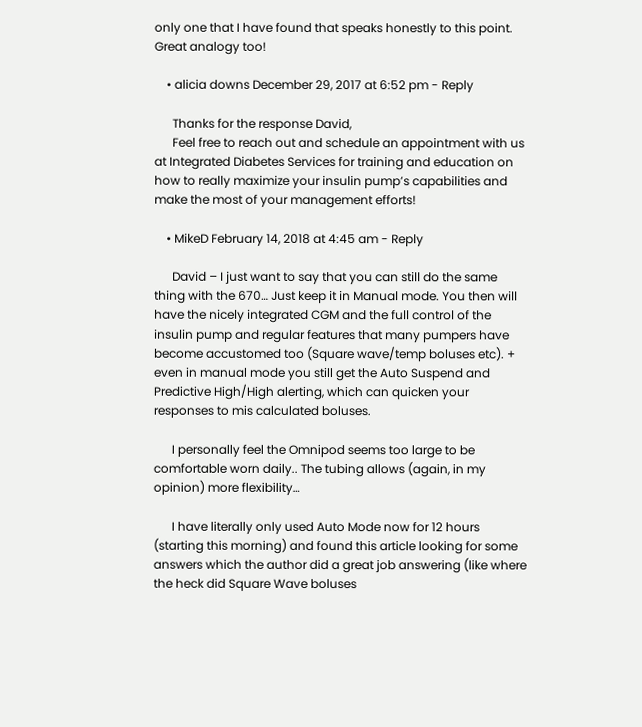only one that I have found that speaks honestly to this point. Great analogy too!

    • alicia downs December 29, 2017 at 6:52 pm - Reply

      Thanks for the response David,
      Feel free to reach out and schedule an appointment with us at Integrated Diabetes Services for training and education on how to really maximize your insulin pump’s capabilities and make the most of your management efforts!

    • MikeD February 14, 2018 at 4:45 am - Reply

      David – I just want to say that you can still do the same thing with the 670… Just keep it in Manual mode. You then will have the nicely integrated CGM and the full control of the insulin pump and regular features that many pumpers have become accustomed too (Square wave/temp boluses etc). + even in manual mode you still get the Auto Suspend and Predictive High/High alerting, which can quicken your responses to mis calculated boluses.

      I personally feel the Omnipod seems too large to be comfortable worn daily.. The tubing allows (again, in my opinion) more flexibility…

      I have literally only used Auto Mode now for 12 hours (starting this morning) and found this article looking for some answers which the author did a great job answering (like where the heck did Square Wave boluses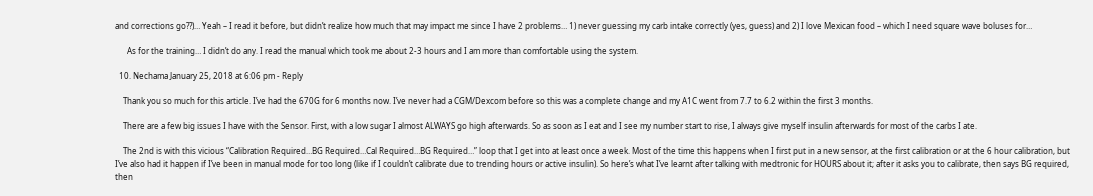and corrections go??)… Yeah – I read it before, but didn’t realize how much that may impact me since I have 2 problems… 1) never guessing my carb intake correctly (yes, guess) and 2) I love Mexican food – which I need square wave boluses for…

      As for the training… I didn’t do any. I read the manual which took me about 2-3 hours and I am more than comfortable using the system.

  10. Nechama January 25, 2018 at 6:06 pm - Reply

    Thank you so much for this article. I’ve had the 670G for 6 months now. I’ve never had a CGM/Dexcom before so this was a complete change and my A1C went from 7.7 to 6.2 within the first 3 months.

    There are a few big issues I have with the Sensor. First, with a low sugar I almost ALWAYS go high afterwards. So as soon as I eat and I see my number start to rise, I always give myself insulin afterwards for most of the carbs I ate.

    The 2nd is with this vicious “Calibration Required…BG Required…Cal Required…BG Required…” loop that I get into at least once a week. Most of the time this happens when I first put in a new sensor, at the first calibration or at the 6 hour calibration, but I’ve also had it happen if I’ve been in manual mode for too long (like if I couldn’t calibrate due to trending hours or active insulin). So here’s what I’ve learnt after talking with medtronic for HOURS about it; after it asks you to calibrate, then says BG required, then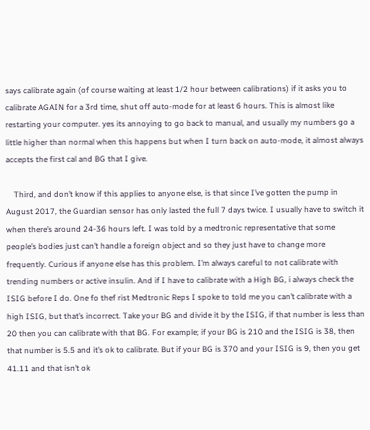says calibrate again (of course waiting at least 1/2 hour between calibrations) if it asks you to calibrate AGAIN for a 3rd time, shut off auto-mode for at least 6 hours. This is almost like restarting your computer. yes its annoying to go back to manual, and usually my numbers go a little higher than normal when this happens but when I turn back on auto-mode, it almost always accepts the first cal and BG that I give.

    Third, and don’t know if this applies to anyone else, is that since I’ve gotten the pump in August 2017, the Guardian sensor has only lasted the full 7 days twice. I usually have to switch it when there’s around 24-36 hours left. I was told by a medtronic representative that some people’s bodies just can’t handle a foreign object and so they just have to change more frequently. Curious if anyone else has this problem. I’m always careful to not calibrate with trending numbers or active insulin. And if I have to calibrate with a High BG, i always check the ISIG before I do. One fo thef rist Medtronic Reps I spoke to told me you can’t calibrate with a high ISIG, but that’s incorrect. Take your BG and divide it by the ISIG, if that number is less than 20 then you can calibrate with that BG. For example; if your BG is 210 and the ISIG is 38, then that number is 5.5 and it’s ok to calibrate. But if your BG is 370 and your ISIG is 9, then you get 41.11 and that isn’t ok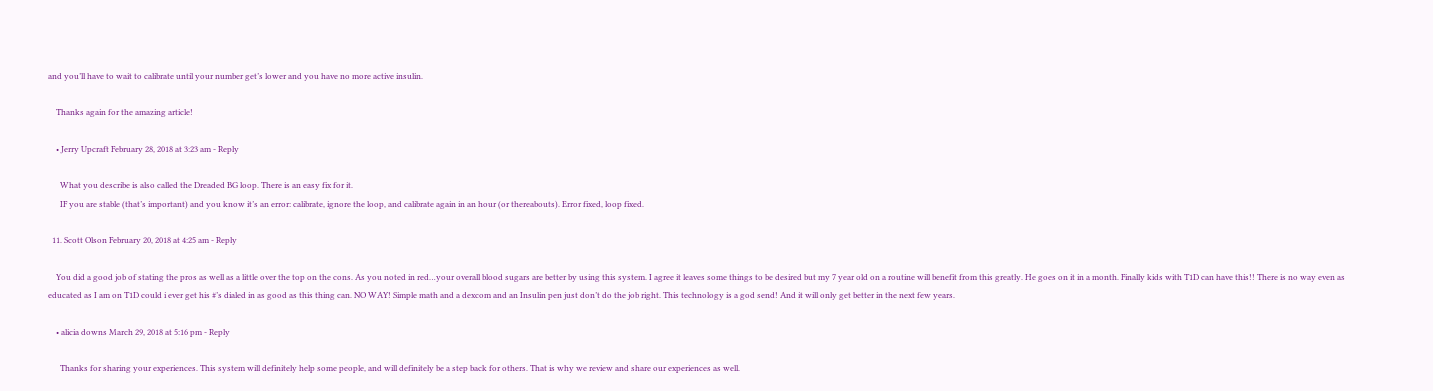and you’ll have to wait to calibrate until your number get’s lower and you have no more active insulin.

    Thanks again for the amazing article!

    • Jerry Upcraft February 28, 2018 at 3:23 am - Reply

      What you describe is also called the Dreaded BG loop. There is an easy fix for it.
      IF you are stable (that’s important) and you know it’s an error: calibrate, ignore the loop, and calibrate again in an hour (or thereabouts). Error fixed, loop fixed.

  11. Scott Olson February 20, 2018 at 4:25 am - Reply

    You did a good job of stating the pros as well as a little over the top on the cons. As you noted in red…your overall blood sugars are better by using this system. I agree it leaves some things to be desired but my 7 year old on a routine will benefit from this greatly. He goes on it in a month. Finally kids with T1D can have this!! There is no way even as educated as I am on T1D could i ever get his #’s dialed in as good as this thing can. NO WAY! Simple math and a dexcom and an Insulin pen just don’t do the job right. This technology is a god send! And it will only get better in the next few years.

    • alicia downs March 29, 2018 at 5:16 pm - Reply

      Thanks for sharing your experiences. This system will definitely help some people, and will definitely be a step back for others. That is why we review and share our experiences as well.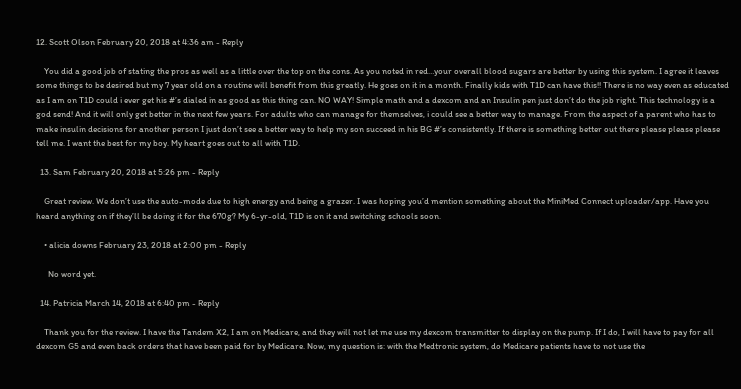12. Scott Olson February 20, 2018 at 4:36 am - Reply

    You did a good job of stating the pros as well as a little over the top on the cons. As you noted in red…your overall blood sugars are better by using this system. I agree it leaves some things to be desired but my 7 year old on a routine will benefit from this greatly. He goes on it in a month. Finally kids with T1D can have this!! There is no way even as educated as I am on T1D could i ever get his #’s dialed in as good as this thing can. NO WAY! Simple math and a dexcom and an Insulin pen just don’t do the job right. This technology is a god send! And it will only get better in the next few years. For adults who can manage for themselves, i could see a better way to manage. From the aspect of a parent who has to make insulin decisions for another person I just don’t see a better way to help my son succeed in his BG #’s consistently. If there is something better out there please please please tell me. I want the best for my boy. My heart goes out to all with T1D.

  13. Sam February 20, 2018 at 5:26 pm - Reply

    Great review. We don’t use the auto-mode due to high energy and being a grazer. I was hoping you’d mention something about the MiniMed Connect uploader/app. Have you heard anything on if they’ll be doing it for the 670g? My 6-yr-old, T1D is on it and switching schools soon.

    • alicia downs February 23, 2018 at 2:00 pm - Reply

      No word yet.

  14. Patricia March 14, 2018 at 6:40 pm - Reply

    Thank you for the review. I have the Tandem X2, I am on Medicare, and they will not let me use my dexcom transmitter to display on the pump. If I do, I will have to pay for all dexcom G5 and even back orders that have been paid for by Medicare. Now, my question is: with the Medtronic system, do Medicare patients have to not use the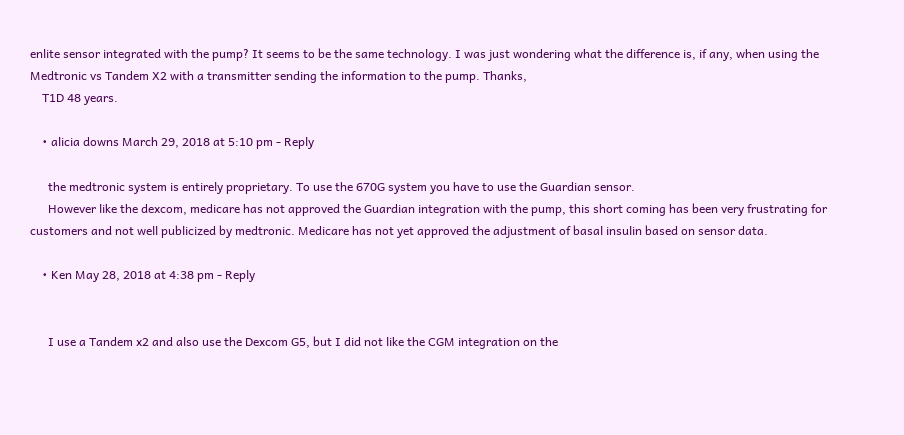enlite sensor integrated with the pump? It seems to be the same technology. I was just wondering what the difference is, if any, when using the Medtronic vs Tandem X2 with a transmitter sending the information to the pump. Thanks,
    T1D 48 years.

    • alicia downs March 29, 2018 at 5:10 pm - Reply

      the medtronic system is entirely proprietary. To use the 670G system you have to use the Guardian sensor.
      However like the dexcom, medicare has not approved the Guardian integration with the pump, this short coming has been very frustrating for customers and not well publicized by medtronic. Medicare has not yet approved the adjustment of basal insulin based on sensor data.

    • Ken May 28, 2018 at 4:38 pm - Reply


      I use a Tandem x2 and also use the Dexcom G5, but I did not like the CGM integration on the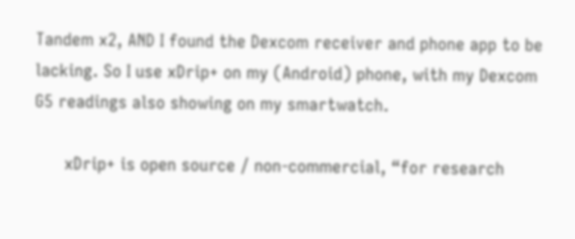Tandem x2, AND I found the Dexcom receiver and phone app to be lacking. So I use xDrip+ on my (Android) phone, with my Dexcom G5 readings also showing on my smartwatch.

      xDrip+ is open source / non-commercial, “for research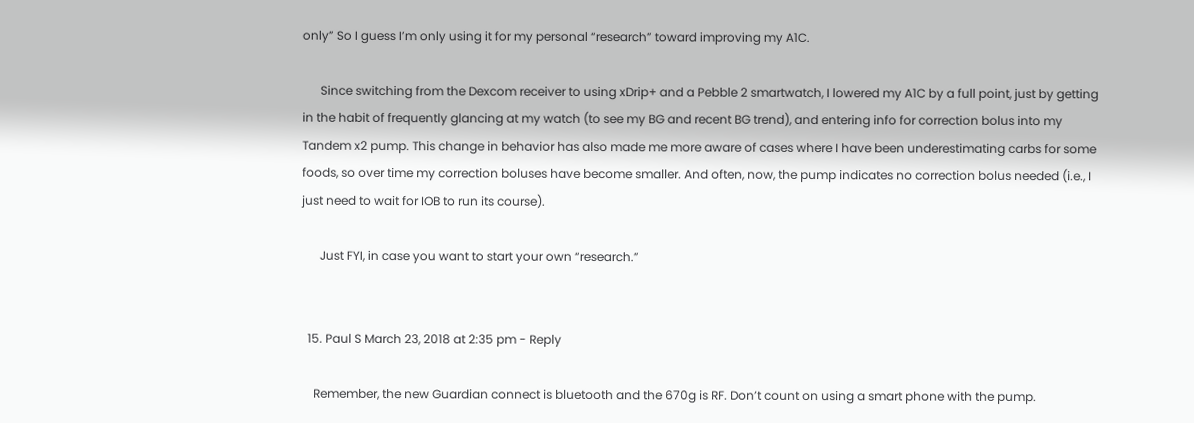only” So I guess I’m only using it for my personal “research” toward improving my A1C.

      Since switching from the Dexcom receiver to using xDrip+ and a Pebble 2 smartwatch, I lowered my A1C by a full point, just by getting in the habit of frequently glancing at my watch (to see my BG and recent BG trend), and entering info for correction bolus into my Tandem x2 pump. This change in behavior has also made me more aware of cases where I have been underestimating carbs for some foods, so over time my correction boluses have become smaller. And often, now, the pump indicates no correction bolus needed (i.e., I just need to wait for IOB to run its course).

      Just FYI, in case you want to start your own “research.”


  15. Paul S March 23, 2018 at 2:35 pm - Reply

    Remember, the new Guardian connect is bluetooth and the 670g is RF. Don’t count on using a smart phone with the pump.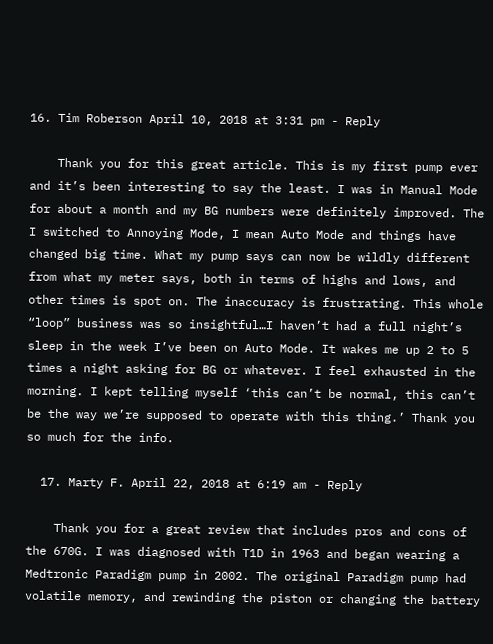16. Tim Roberson April 10, 2018 at 3:31 pm - Reply

    Thank you for this great article. This is my first pump ever and it’s been interesting to say the least. I was in Manual Mode for about a month and my BG numbers were definitely improved. The I switched to Annoying Mode, I mean Auto Mode and things have changed big time. What my pump says can now be wildly different from what my meter says, both in terms of highs and lows, and other times is spot on. The inaccuracy is frustrating. This whole “loop” business was so insightful…I haven’t had a full night’s sleep in the week I’ve been on Auto Mode. It wakes me up 2 to 5 times a night asking for BG or whatever. I feel exhausted in the morning. I kept telling myself ‘this can’t be normal, this can’t be the way we’re supposed to operate with this thing.’ Thank you so much for the info.

  17. Marty F. April 22, 2018 at 6:19 am - Reply

    Thank you for a great review that includes pros and cons of the 670G. I was diagnosed with T1D in 1963 and began wearing a Medtronic Paradigm pump in 2002. The original Paradigm pump had volatile memory, and rewinding the piston or changing the battery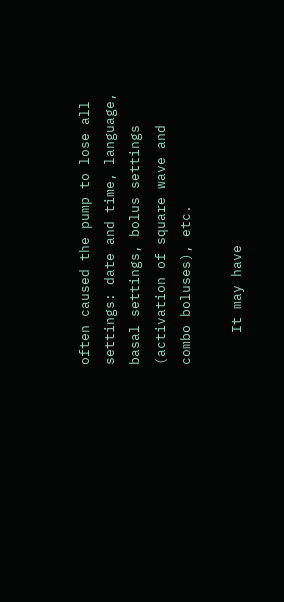often caused the pump to lose all settings: date and time, language, basal settings, bolus settings (activation of square wave and combo boluses), etc.

    It may have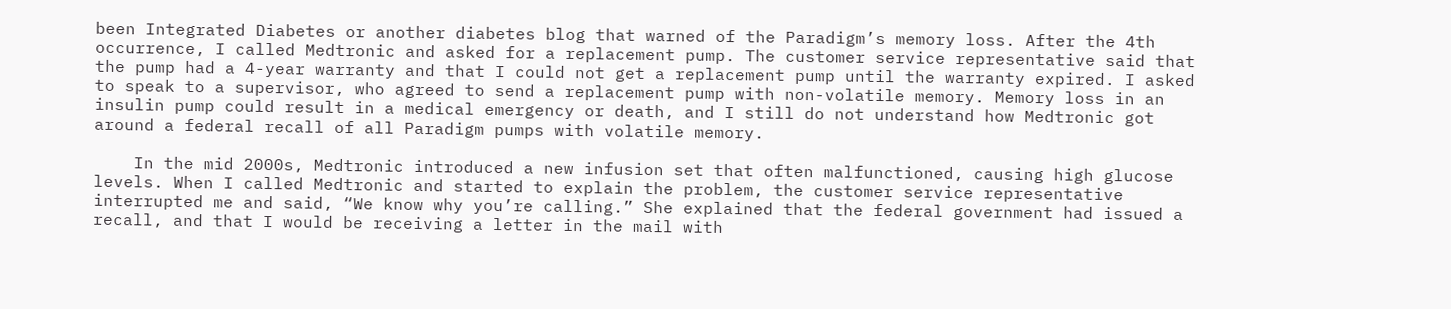been Integrated Diabetes or another diabetes blog that warned of the Paradigm’s memory loss. After the 4th occurrence, I called Medtronic and asked for a replacement pump. The customer service representative said that the pump had a 4-year warranty and that I could not get a replacement pump until the warranty expired. I asked to speak to a supervisor, who agreed to send a replacement pump with non-volatile memory. Memory loss in an insulin pump could result in a medical emergency or death, and I still do not understand how Medtronic got around a federal recall of all Paradigm pumps with volatile memory.

    In the mid 2000s, Medtronic introduced a new infusion set that often malfunctioned, causing high glucose levels. When I called Medtronic and started to explain the problem, the customer service representative interrupted me and said, “We know why you’re calling.” She explained that the federal government had issued a recall, and that I would be receiving a letter in the mail with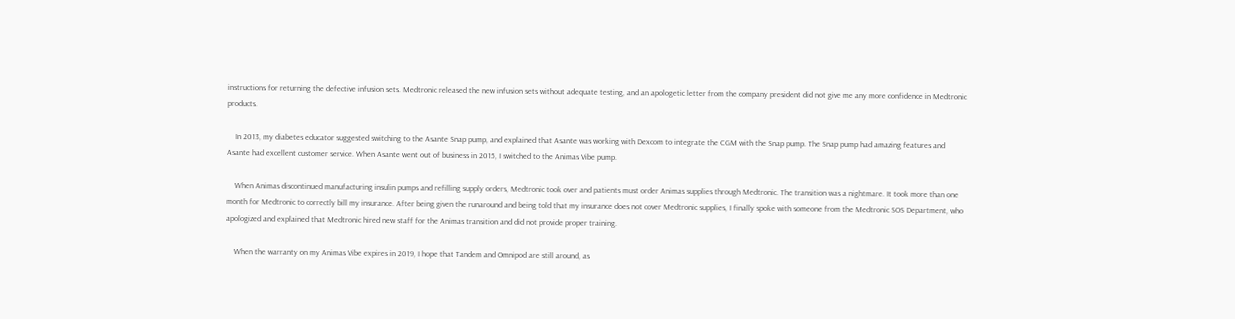instructions for returning the defective infusion sets. Medtronic released the new infusion sets without adequate testing, and an apologetic letter from the company president did not give me any more confidence in Medtronic products.

    In 2013, my diabetes educator suggested switching to the Asante Snap pump, and explained that Asante was working with Dexcom to integrate the CGM with the Snap pump. The Snap pump had amazing features and Asante had excellent customer service. When Asante went out of business in 2015, I switched to the Animas Vibe pump.

    When Animas discontinued manufacturing insulin pumps and refilling supply orders, Medtronic took over and patients must order Animas supplies through Medtronic. The transition was a nightmare. It took more than one month for Medtronic to correctly bill my insurance. After being given the runaround and being told that my insurance does not cover Medtronic supplies, I finally spoke with someone from the Medtronic SOS Department, who apologized and explained that Medtronic hired new staff for the Animas transition and did not provide proper training.

    When the warranty on my Animas Vibe expires in 2019, I hope that Tandem and Omnipod are still around, as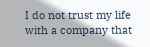I do not trust my life with a company that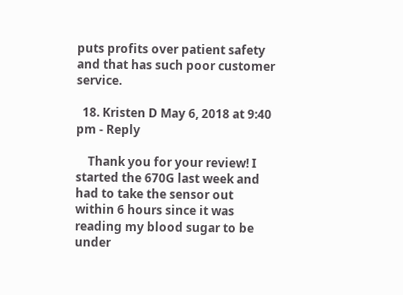puts profits over patient safety and that has such poor customer service.

  18. Kristen D May 6, 2018 at 9:40 pm - Reply

    Thank you for your review! I started the 670G last week and had to take the sensor out within 6 hours since it was reading my blood sugar to be under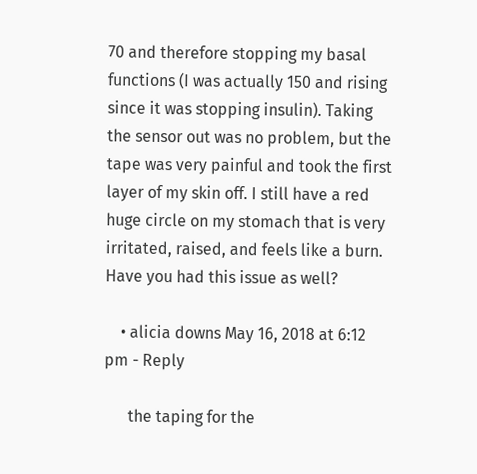70 and therefore stopping my basal functions (I was actually 150 and rising since it was stopping insulin). Taking the sensor out was no problem, but the tape was very painful and took the first layer of my skin off. I still have a red huge circle on my stomach that is very irritated, raised, and feels like a burn. Have you had this issue as well?

    • alicia downs May 16, 2018 at 6:12 pm - Reply

      the taping for the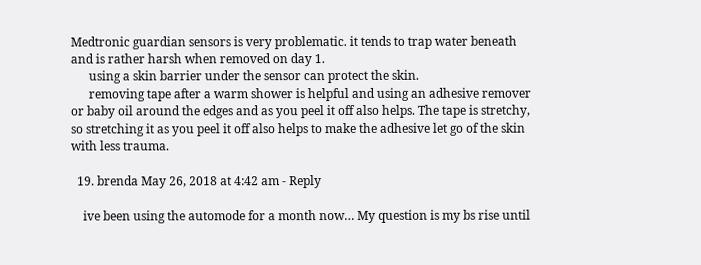Medtronic guardian sensors is very problematic. it tends to trap water beneath and is rather harsh when removed on day 1.
      using a skin barrier under the sensor can protect the skin.
      removing tape after a warm shower is helpful and using an adhesive remover or baby oil around the edges and as you peel it off also helps. The tape is stretchy, so stretching it as you peel it off also helps to make the adhesive let go of the skin with less trauma.

  19. brenda May 26, 2018 at 4:42 am - Reply

    ive been using the automode for a month now… My question is my bs rise until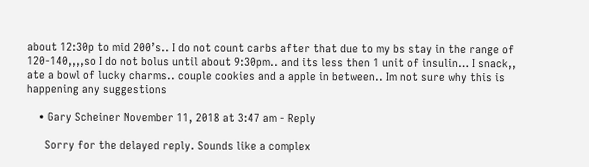about 12:30p to mid 200’s.. I do not count carbs after that due to my bs stay in the range of 120-140,,,,so I do not bolus until about 9:30pm.. and its less then 1 unit of insulin… I snack,, ate a bowl of lucky charms.. couple cookies and a apple in between.. Im not sure why this is happening any suggestions

    • Gary Scheiner November 11, 2018 at 3:47 am - Reply

      Sorry for the delayed reply. Sounds like a complex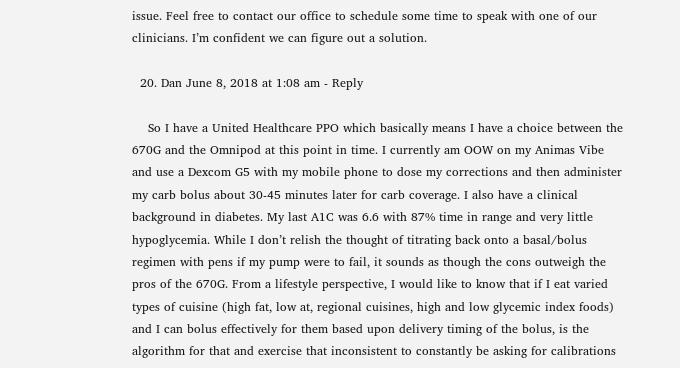issue. Feel free to contact our office to schedule some time to speak with one of our clinicians. I’m confident we can figure out a solution.

  20. Dan June 8, 2018 at 1:08 am - Reply

    So I have a United Healthcare PPO which basically means I have a choice between the 670G and the Omnipod at this point in time. I currently am OOW on my Animas Vibe and use a Dexcom G5 with my mobile phone to dose my corrections and then administer my carb bolus about 30-45 minutes later for carb coverage. I also have a clinical background in diabetes. My last A1C was 6.6 with 87% time in range and very little hypoglycemia. While I don’t relish the thought of titrating back onto a basal/bolus regimen with pens if my pump were to fail, it sounds as though the cons outweigh the pros of the 670G. From a lifestyle perspective, I would like to know that if I eat varied types of cuisine (high fat, low at, regional cuisines, high and low glycemic index foods) and I can bolus effectively for them based upon delivery timing of the bolus, is the algorithm for that and exercise that inconsistent to constantly be asking for calibrations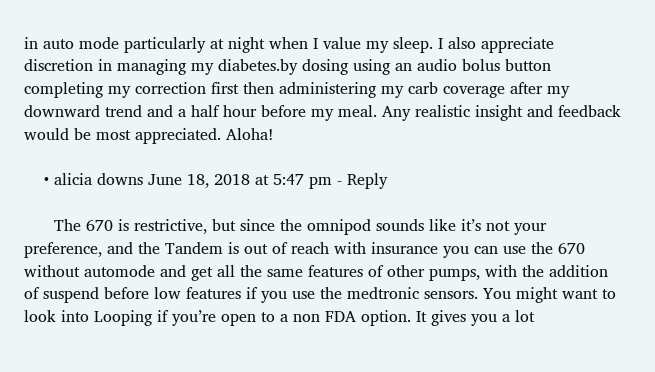in auto mode particularly at night when I value my sleep. I also appreciate discretion in managing my diabetes.by dosing using an audio bolus button completing my correction first then administering my carb coverage after my downward trend and a half hour before my meal. Any realistic insight and feedback would be most appreciated. Aloha!

    • alicia downs June 18, 2018 at 5:47 pm - Reply

      The 670 is restrictive, but since the omnipod sounds like it’s not your preference, and the Tandem is out of reach with insurance you can use the 670 without automode and get all the same features of other pumps, with the addition of suspend before low features if you use the medtronic sensors. You might want to look into Looping if you’re open to a non FDA option. It gives you a lot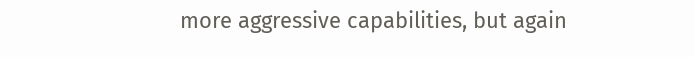more aggressive capabilities, but again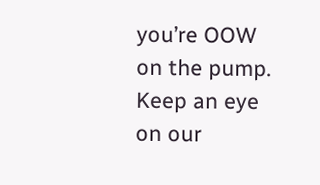you’re OOW on the pump. Keep an eye on our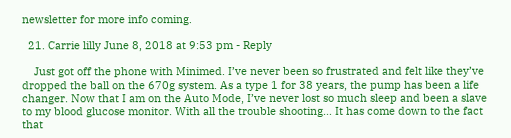newsletter for more info coming.

  21. Carrie lilly June 8, 2018 at 9:53 pm - Reply

    Just got off the phone with Minimed. I’ve never been so frustrated and felt like they’ve dropped the ball on the 670g system. As a type 1 for 38 years, the pump has been a life changer. Now that I am on the Auto Mode, I’ve never lost so much sleep and been a slave to my blood glucose monitor. With all the trouble shooting… It has come down to the fact that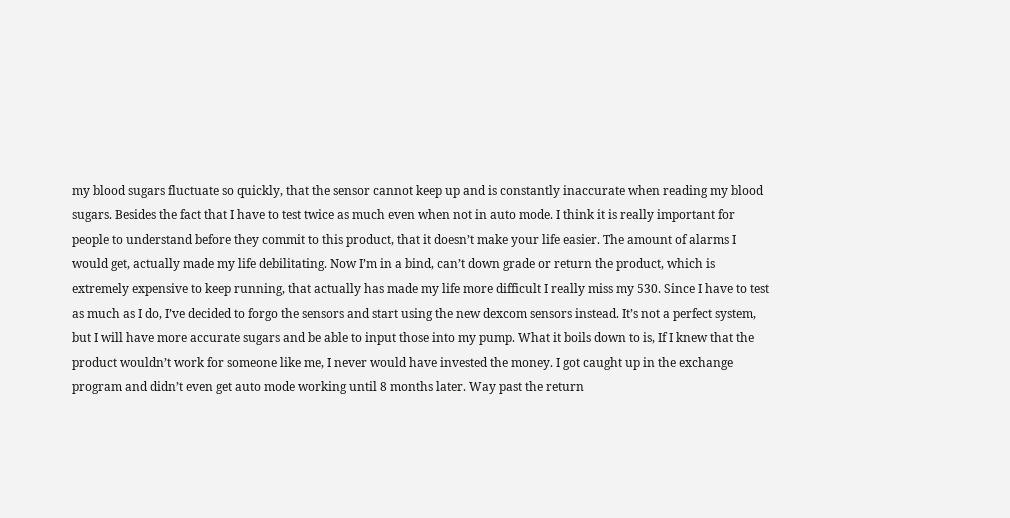my blood sugars fluctuate so quickly, that the sensor cannot keep up and is constantly inaccurate when reading my blood sugars. Besides the fact that I have to test twice as much even when not in auto mode. I think it is really important for people to understand before they commit to this product, that it doesn’t make your life easier. The amount of alarms I would get, actually made my life debilitating. Now I’m in a bind, can’t down grade or return the product, which is extremely expensive to keep running, that actually has made my life more difficult I really miss my 530. Since I have to test as much as I do, I’ve decided to forgo the sensors and start using the new dexcom sensors instead. It’s not a perfect system, but I will have more accurate sugars and be able to input those into my pump. What it boils down to is, If I knew that the product wouldn’t work for someone like me, I never would have invested the money. I got caught up in the exchange program and didn’t even get auto mode working until 8 months later. Way past the return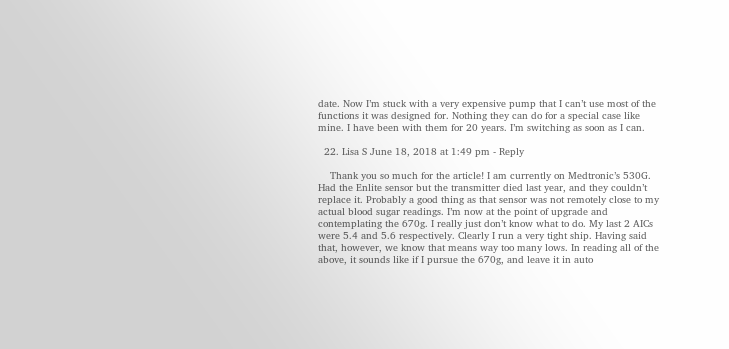date. Now I’m stuck with a very expensive pump that I can’t use most of the functions it was designed for. Nothing they can do for a special case like mine. I have been with them for 20 years. I’m switching as soon as I can.

  22. Lisa S June 18, 2018 at 1:49 pm - Reply

    Thank you so much for the article! I am currently on Medtronic’s 530G. Had the Enlite sensor but the transmitter died last year, and they couldn’t replace it. Probably a good thing as that sensor was not remotely close to my actual blood sugar readings. I’m now at the point of upgrade and contemplating the 670g. I really just don’t know what to do. My last 2 AICs were 5.4 and 5.6 respectively. Clearly I run a very tight ship. Having said that, however, we know that means way too many lows. In reading all of the above, it sounds like if I pursue the 670g, and leave it in auto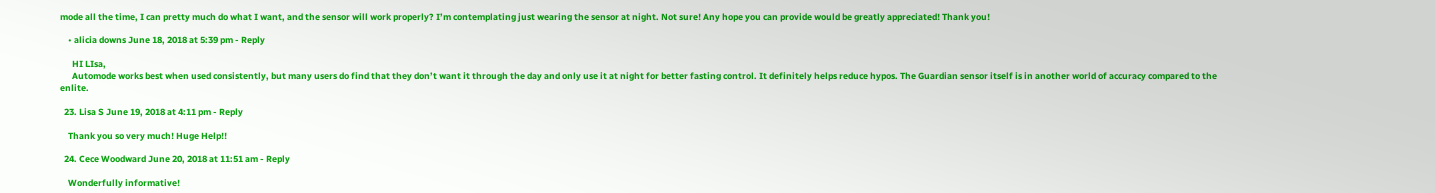mode all the time, I can pretty much do what I want, and the sensor will work properly? I’m contemplating just wearing the sensor at night. Not sure! Any hope you can provide would be greatly appreciated! Thank you!

    • alicia downs June 18, 2018 at 5:39 pm - Reply

      HI LIsa,
      Automode works best when used consistently, but many users do find that they don’t want it through the day and only use it at night for better fasting control. It definitely helps reduce hypos. The Guardian sensor itself is in another world of accuracy compared to the enlite.

  23. Lisa S June 19, 2018 at 4:11 pm - Reply

    Thank you so very much! Huge Help!!

  24. Cece Woodward June 20, 2018 at 11:51 am - Reply

    Wonderfully informative!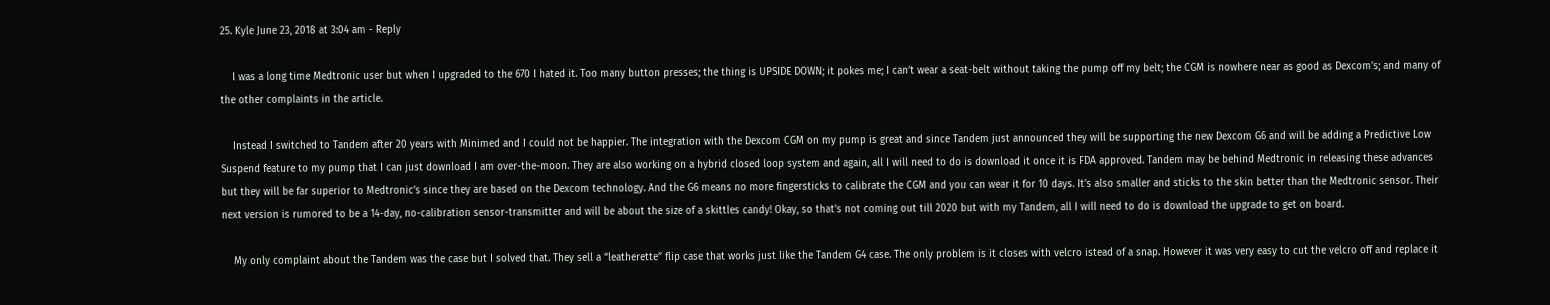25. Kyle June 23, 2018 at 3:04 am - Reply

    I was a long time Medtronic user but when I upgraded to the 670 I hated it. Too many button presses; the thing is UPSIDE DOWN; it pokes me; I can’t wear a seat-belt without taking the pump off my belt; the CGM is nowhere near as good as Dexcom’s; and many of the other complaints in the article.

    Instead I switched to Tandem after 20 years with Minimed and I could not be happier. The integration with the Dexcom CGM on my pump is great and since Tandem just announced they will be supporting the new Dexcom G6 and will be adding a Predictive Low Suspend feature to my pump that I can just download I am over-the-moon. They are also working on a hybrid closed loop system and again, all I will need to do is download it once it is FDA approved. Tandem may be behind Medtronic in releasing these advances but they will be far superior to Medtronic’s since they are based on the Dexcom technology. And the G6 means no more fingersticks to calibrate the CGM and you can wear it for 10 days. It’s also smaller and sticks to the skin better than the Medtronic sensor. Their next version is rumored to be a 14-day, no-calibration sensor-transmitter and will be about the size of a skittles candy! Okay, so that’s not coming out till 2020 but with my Tandem, all I will need to do is download the upgrade to get on board.

    My only complaint about the Tandem was the case but I solved that. They sell a “leatherette” flip case that works just like the Tandem G4 case. The only problem is it closes with velcro istead of a snap. However it was very easy to cut the velcro off and replace it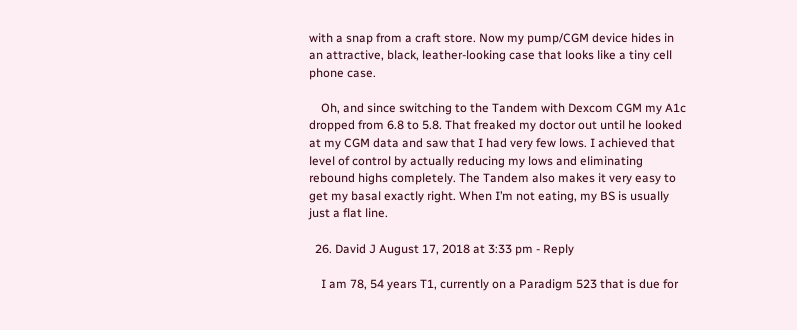with a snap from a craft store. Now my pump/CGM device hides in an attractive, black, leather-looking case that looks like a tiny cell phone case.

    Oh, and since switching to the Tandem with Dexcom CGM my A1c dropped from 6.8 to 5.8. That freaked my doctor out until he looked at my CGM data and saw that I had very few lows. I achieved that level of control by actually reducing my lows and eliminating rebound highs completely. The Tandem also makes it very easy to get my basal exactly right. When I’m not eating, my BS is usually just a flat line.

  26. David J August 17, 2018 at 3:33 pm - Reply

    I am 78, 54 years T1, currently on a Paradigm 523 that is due for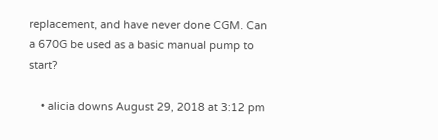replacement, and have never done CGM. Can a 670G be used as a basic manual pump to start?

    • alicia downs August 29, 2018 at 3:12 pm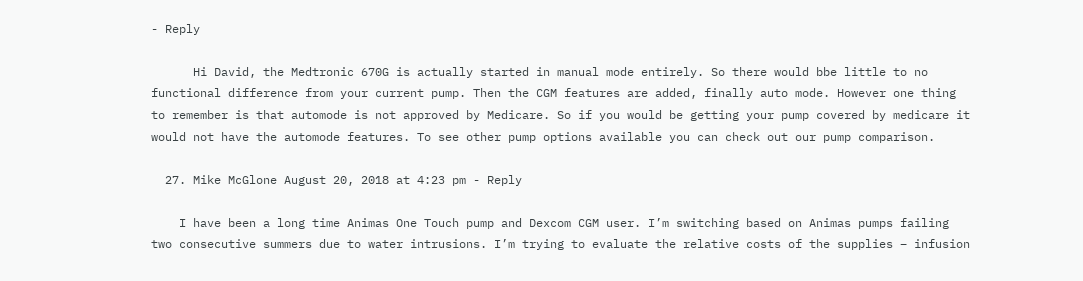- Reply

      Hi David, the Medtronic 670G is actually started in manual mode entirely. So there would bbe little to no functional difference from your current pump. Then the CGM features are added, finally auto mode. However one thing to remember is that automode is not approved by Medicare. So if you would be getting your pump covered by medicare it would not have the automode features. To see other pump options available you can check out our pump comparison.

  27. Mike McGlone August 20, 2018 at 4:23 pm - Reply

    I have been a long time Animas One Touch pump and Dexcom CGM user. I’m switching based on Animas pumps failing two consecutive summers due to water intrusions. I’m trying to evaluate the relative costs of the supplies – infusion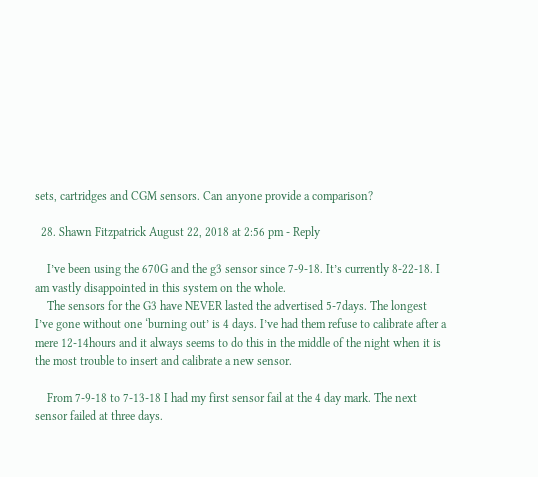sets, cartridges and CGM sensors. Can anyone provide a comparison?

  28. Shawn Fitzpatrick August 22, 2018 at 2:56 pm - Reply

    I’ve been using the 670G and the g3 sensor since 7-9-18. It’s currently 8-22-18. I am vastly disappointed in this system on the whole.
    The sensors for the G3 have NEVER lasted the advertised 5-7days. The longest I’ve gone without one ‘burning out’ is 4 days. I’ve had them refuse to calibrate after a mere 12-14hours and it always seems to do this in the middle of the night when it is the most trouble to insert and calibrate a new sensor.

    From 7-9-18 to 7-13-18 I had my first sensor fail at the 4 day mark. The next sensor failed at three days.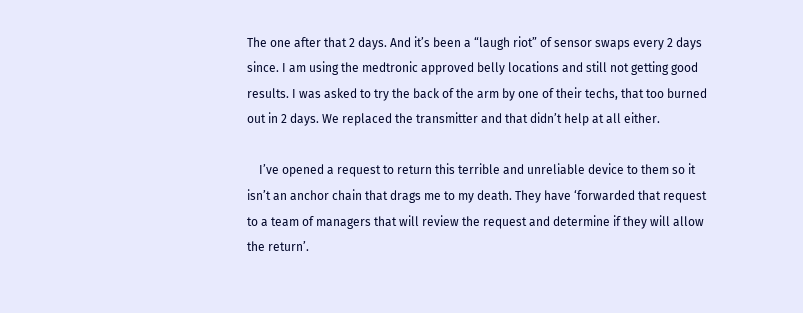The one after that 2 days. And it’s been a “laugh riot” of sensor swaps every 2 days since. I am using the medtronic approved belly locations and still not getting good results. I was asked to try the back of the arm by one of their techs, that too burned out in 2 days. We replaced the transmitter and that didn’t help at all either.

    I’ve opened a request to return this terrible and unreliable device to them so it isn’t an anchor chain that drags me to my death. They have ‘forwarded that request to a team of managers that will review the request and determine if they will allow the return’.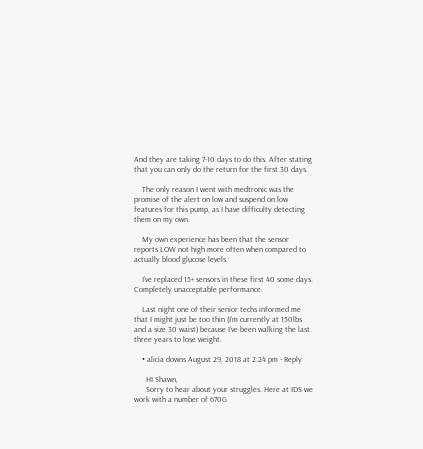And they are taking 7-10 days to do this. After stating that you can only do the return for the first 30 days.

    The only reason I went with medtronic was the promise of the alert on low and suspend on low features for this pump, as I have difficulty detecting them on my own.

    My own experience has been that the sensor reports LOW not high more often when compared to actually blood glucose levels.

    I’ve replaced 15+ sensors in these first 40 some days. Completely unacceptable performance.

    Last night one of their senior techs informed me that I might just be too thin (I’m currently at 150lbs and a size 30 waist) because I’ve been walking the last three years to lose weight.

    • alicia downs August 29, 2018 at 2:24 pm - Reply

      HI Shawn,
      Sorry to hear about your struggles. Here at IDS we work with a number of 670G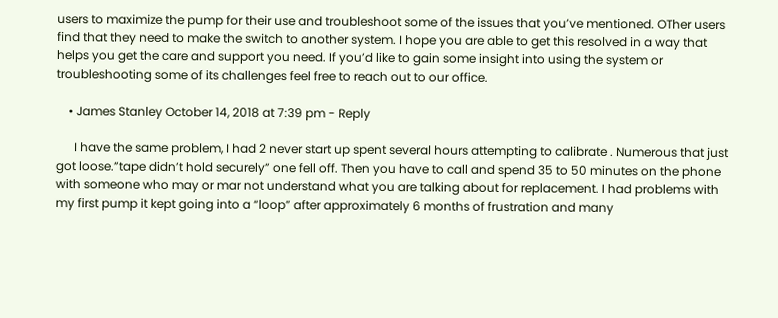users to maximize the pump for their use and troubleshoot some of the issues that you’ve mentioned. OTher users find that they need to make the switch to another system. I hope you are able to get this resolved in a way that helps you get the care and support you need. If you’d like to gain some insight into using the system or troubleshooting some of its challenges feel free to reach out to our office.

    • James Stanley October 14, 2018 at 7:39 pm - Reply

      I have the same problem, I had 2 never start up spent several hours attempting to calibrate . Numerous that just got loose.”tape didn’t hold securely” one fell off. Then you have to call and spend 35 to 50 minutes on the phone with someone who may or mar not understand what you are talking about for replacement. I had problems with my first pump it kept going into a “loop” after approximately 6 months of frustration and many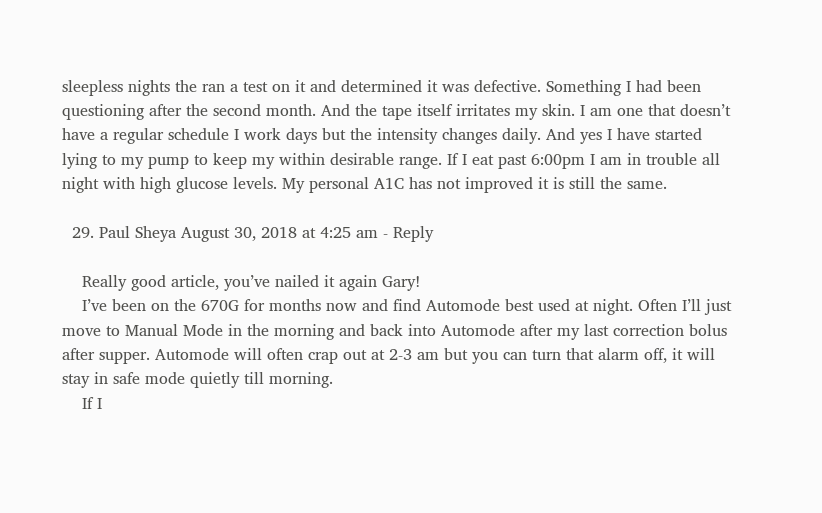sleepless nights the ran a test on it and determined it was defective. Something I had been questioning after the second month. And the tape itself irritates my skin. I am one that doesn’t have a regular schedule I work days but the intensity changes daily. And yes I have started lying to my pump to keep my within desirable range. If I eat past 6:00pm I am in trouble all night with high glucose levels. My personal A1C has not improved it is still the same.

  29. Paul Sheya August 30, 2018 at 4:25 am - Reply

    Really good article, you’ve nailed it again Gary!
    I’ve been on the 670G for months now and find Automode best used at night. Often I’ll just move to Manual Mode in the morning and back into Automode after my last correction bolus after supper. Automode will often crap out at 2-3 am but you can turn that alarm off, it will stay in safe mode quietly till morning.
    If I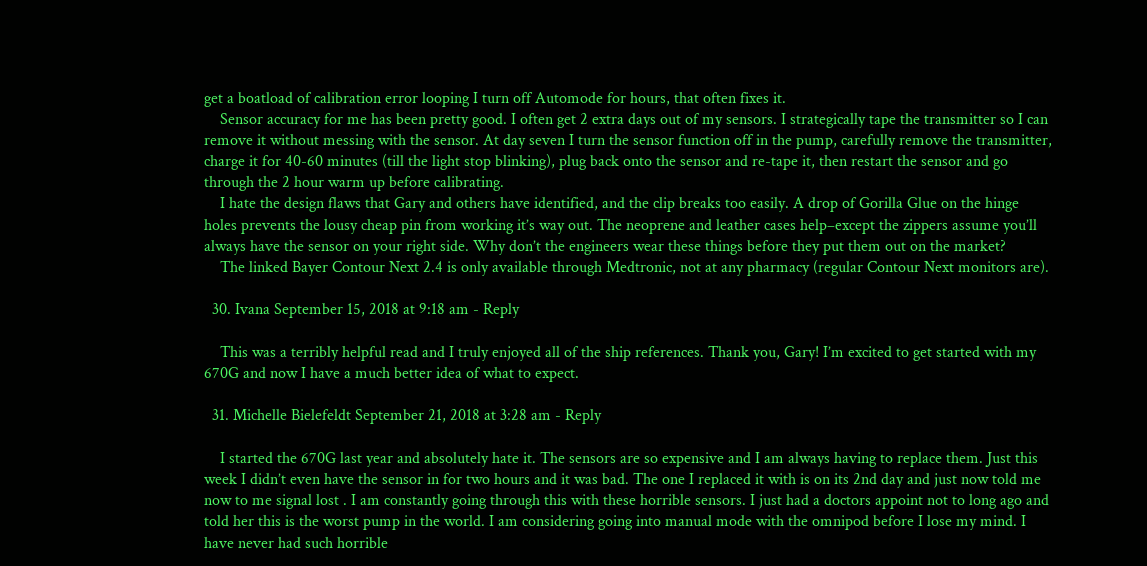get a boatload of calibration error looping I turn off Automode for hours, that often fixes it.
    Sensor accuracy for me has been pretty good. I often get 2 extra days out of my sensors. I strategically tape the transmitter so I can remove it without messing with the sensor. At day seven I turn the sensor function off in the pump, carefully remove the transmitter, charge it for 40-60 minutes (till the light stop blinking), plug back onto the sensor and re-tape it, then restart the sensor and go through the 2 hour warm up before calibrating.
    I hate the design flaws that Gary and others have identified, and the clip breaks too easily. A drop of Gorilla Glue on the hinge holes prevents the lousy cheap pin from working it’s way out. The neoprene and leather cases help–except the zippers assume you’ll always have the sensor on your right side. Why don’t the engineers wear these things before they put them out on the market?
    The linked Bayer Contour Next 2.4 is only available through Medtronic, not at any pharmacy (regular Contour Next monitors are).

  30. Ivana September 15, 2018 at 9:18 am - Reply

    This was a terribly helpful read and I truly enjoyed all of the ship references. Thank you, Gary! I’m excited to get started with my 670G and now I have a much better idea of what to expect.

  31. Michelle Bielefeldt September 21, 2018 at 3:28 am - Reply

    I started the 670G last year and absolutely hate it. The sensors are so expensive and I am always having to replace them. Just this week I didn’t even have the sensor in for two hours and it was bad. The one I replaced it with is on its 2nd day and just now told me now to me signal lost . I am constantly going through this with these horrible sensors. I just had a doctors appoint not to long ago and told her this is the worst pump in the world. I am considering going into manual mode with the omnipod before I lose my mind. I have never had such horrible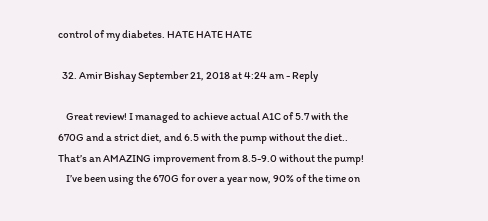control of my diabetes. HATE HATE HATE

  32. Amir Bishay September 21, 2018 at 4:24 am - Reply

    Great review! I managed to achieve actual A1C of 5.7 with the 670G and a strict diet, and 6.5 with the pump without the diet.. That’s an AMAZING improvement from 8.5-9.0 without the pump!
    I’ve been using the 670G for over a year now, 90% of the time on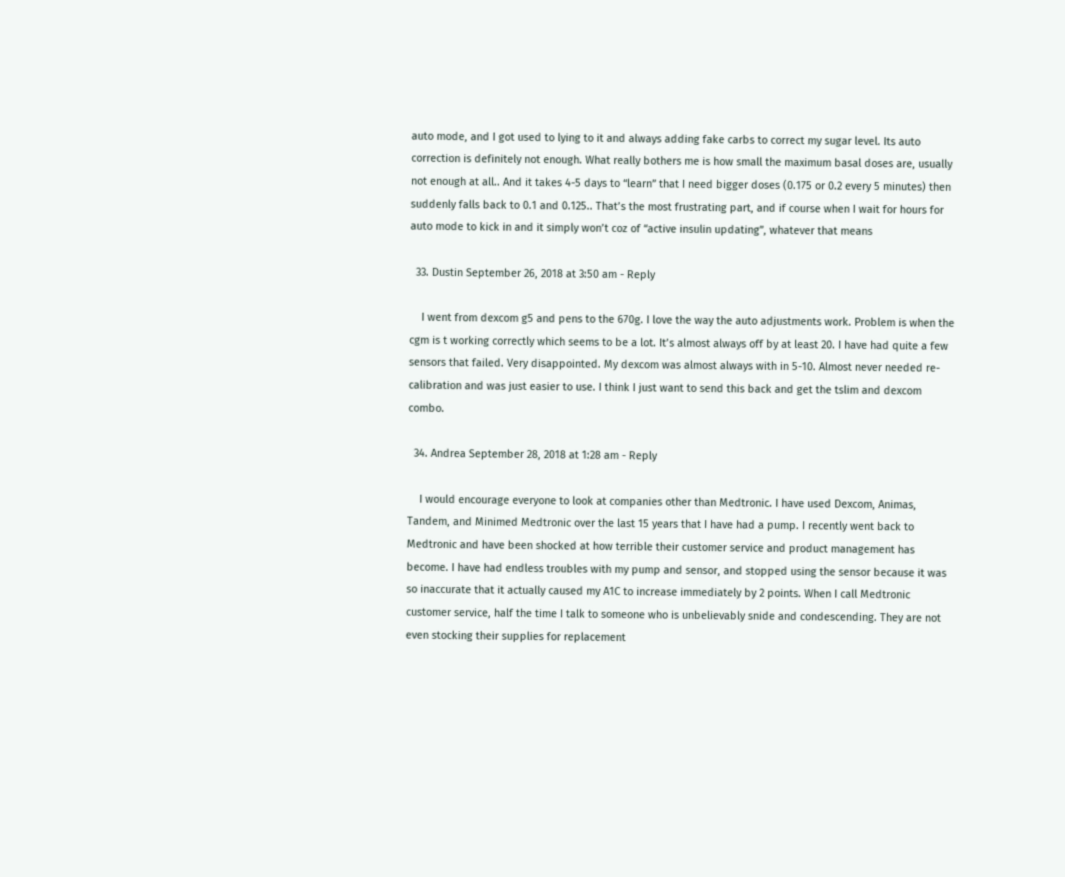auto mode, and I got used to lying to it and always adding fake carbs to correct my sugar level. Its auto correction is definitely not enough. What really bothers me is how small the maximum basal doses are, usually not enough at all.. And it takes 4-5 days to “learn” that I need bigger doses (0.175 or 0.2 every 5 minutes) then suddenly falls back to 0.1 and 0.125.. That’s the most frustrating part, and if course when I wait for hours for auto mode to kick in and it simply won’t coz of “active insulin updating”, whatever that means

  33. Dustin September 26, 2018 at 3:50 am - Reply

    I went from dexcom g5 and pens to the 670g. I love the way the auto adjustments work. Problem is when the cgm is t working correctly which seems to be a lot. It’s almost always off by at least 20. I have had quite a few sensors that failed. Very disappointed. My dexcom was almost always with in 5-10. Almost never needed re-calibration and was just easier to use. I think I just want to send this back and get the tslim and dexcom combo.

  34. Andrea September 28, 2018 at 1:28 am - Reply

    I would encourage everyone to look at companies other than Medtronic. I have used Dexcom, Animas, Tandem, and Minimed Medtronic over the last 15 years that I have had a pump. I recently went back to Medtronic and have been shocked at how terrible their customer service and product management has become. I have had endless troubles with my pump and sensor, and stopped using the sensor because it was so inaccurate that it actually caused my A1C to increase immediately by 2 points. When I call Medtronic customer service, half the time I talk to someone who is unbelievably snide and condescending. They are not even stocking their supplies for replacement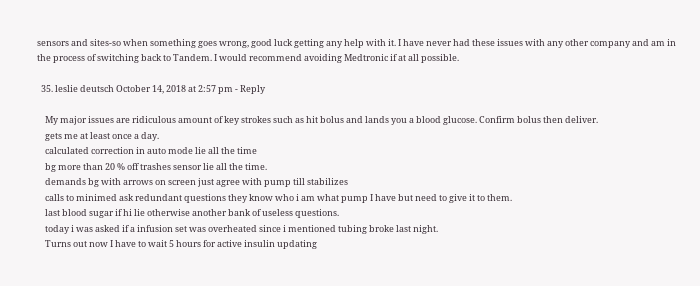sensors and sites-so when something goes wrong, good luck getting any help with it. I have never had these issues with any other company and am in the process of switching back to Tandem. I would recommend avoiding Medtronic if at all possible.

  35. leslie deutsch October 14, 2018 at 2:57 pm - Reply

    My major issues are ridiculous amount of key strokes such as hit bolus and lands you a blood glucose. Confirm bolus then deliver.
    gets me at least once a day.
    calculated correction in auto mode lie all the time
    bg more than 20 % off trashes sensor lie all the time.
    demands bg with arrows on screen just agree with pump till stabilizes
    calls to minimed ask redundant questions they know who i am what pump I have but need to give it to them.
    last blood sugar if hi lie otherwise another bank of useless questions.
    today i was asked if a infusion set was overheated since i mentioned tubing broke last night.
    Turns out now I have to wait 5 hours for active insulin updating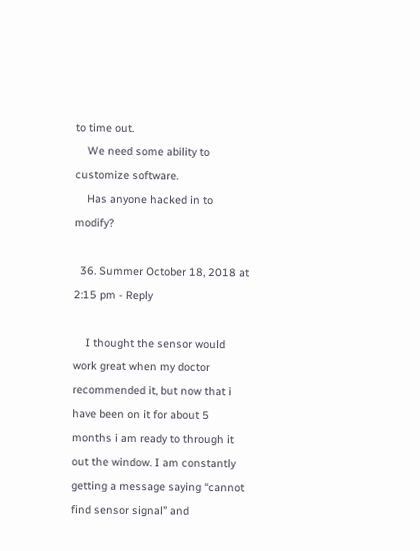to time out.
    We need some ability to customize software.
    Has anyone hacked in to modify?

  36. Summer October 18, 2018 at 2:15 pm - Reply

    I thought the sensor would work great when my doctor recommended it, but now that i have been on it for about 5 months i am ready to through it out the window. I am constantly getting a message saying “cannot find sensor signal” and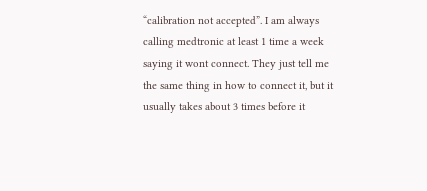“calibration not accepted”. I am always calling medtronic at least 1 time a week saying it wont connect. They just tell me the same thing in how to connect it, but it usually takes about 3 times before it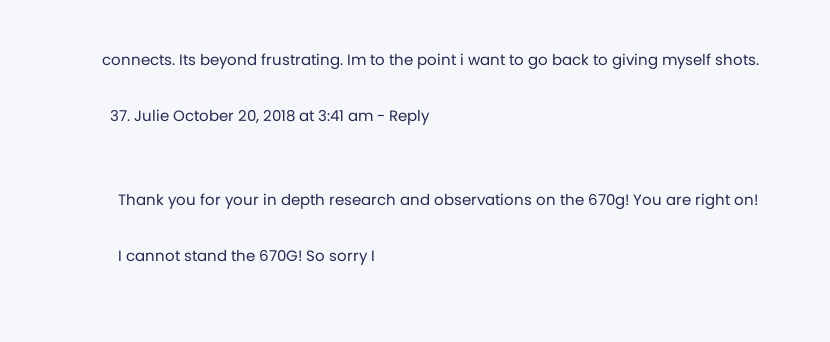connects. Its beyond frustrating. Im to the point i want to go back to giving myself shots.

  37. Julie October 20, 2018 at 3:41 am - Reply


    Thank you for your in depth research and observations on the 670g! You are right on!

    I cannot stand the 670G! So sorry I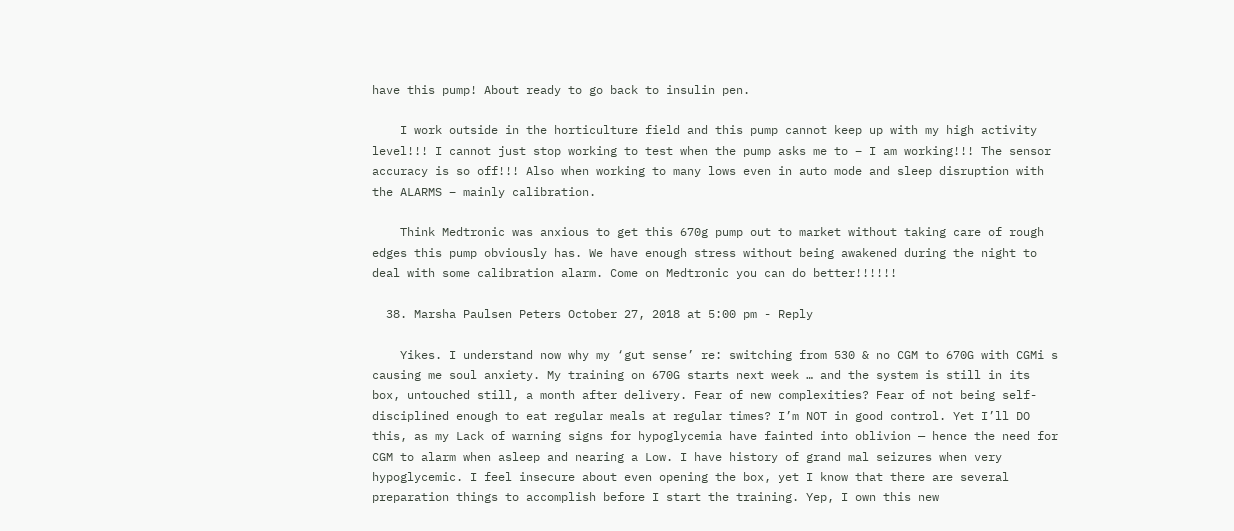have this pump! About ready to go back to insulin pen.

    I work outside in the horticulture field and this pump cannot keep up with my high activity level!!! I cannot just stop working to test when the pump asks me to – I am working!!! The sensor accuracy is so off!!! Also when working to many lows even in auto mode and sleep disruption with the ALARMS – mainly calibration.

    Think Medtronic was anxious to get this 670g pump out to market without taking care of rough edges this pump obviously has. We have enough stress without being awakened during the night to deal with some calibration alarm. Come on Medtronic you can do better!!!!!!

  38. Marsha Paulsen Peters October 27, 2018 at 5:00 pm - Reply

    Yikes. I understand now why my ‘gut sense’ re: switching from 530 & no CGM to 670G with CGMi s causing me soul anxiety. My training on 670G starts next week … and the system is still in its box, untouched still, a month after delivery. Fear of new complexities? Fear of not being self-disciplined enough to eat regular meals at regular times? I’m NOT in good control. Yet I’ll DO this, as my Lack of warning signs for hypoglycemia have fainted into oblivion — hence the need for CGM to alarm when asleep and nearing a Low. I have history of grand mal seizures when very hypoglycemic. I feel insecure about even opening the box, yet I know that there are several preparation things to accomplish before I start the training. Yep, I own this new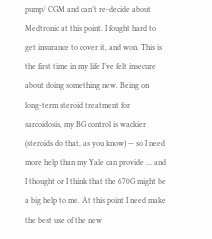pump/ CGM and can’t re-decide about Medtronic at this point. I fought hard to get insurance to cover it, and won. This is the first time in my life I’ve felt insecure about doing something new. Being on long-term steroid treatment for sarcoidosis, my BG control is wackier (steroids do that, as you know) — so I need more help than my Yale can provide … and I thought or I think that the 670G might be a big help to me. At this point I need make the best use of the new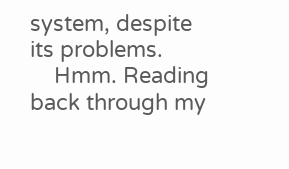system, despite its problems.
    Hmm. Reading back through my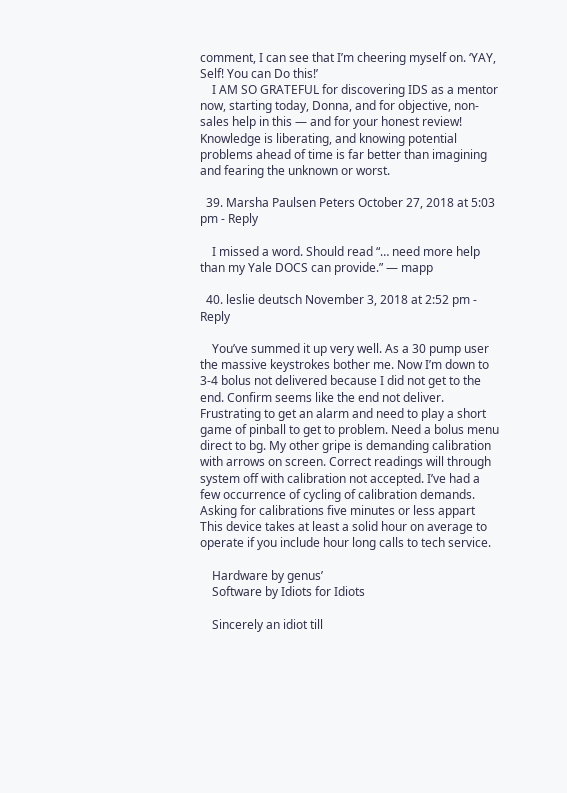comment, I can see that I’m cheering myself on. ‘YAY, Self! You can Do this!’
    I AM SO GRATEFUL for discovering IDS as a mentor now, starting today, Donna, and for objective, non-sales help in this — and for your honest review! Knowledge is liberating, and knowing potential problems ahead of time is far better than imagining and fearing the unknown or worst.

  39. Marsha Paulsen Peters October 27, 2018 at 5:03 pm - Reply

    I missed a word. Should read “… need more help than my Yale DOCS can provide.” — mapp

  40. leslie deutsch November 3, 2018 at 2:52 pm - Reply

    You’ve summed it up very well. As a 30 pump user the massive keystrokes bother me. Now I’m down to 3-4 bolus not delivered because I did not get to the end. Confirm seems like the end not deliver. Frustrating to get an alarm and need to play a short game of pinball to get to problem. Need a bolus menu direct to bg. My other gripe is demanding calibration with arrows on screen. Correct readings will through system off with calibration not accepted. I’ve had a few occurrence of cycling of calibration demands. Asking for calibrations five minutes or less appart This device takes at least a solid hour on average to operate if you include hour long calls to tech service.

    Hardware by genus’
    Software by Idiots for Idiots

    Sincerely an idiot till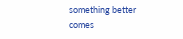something better comes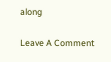along

Leave A Comment